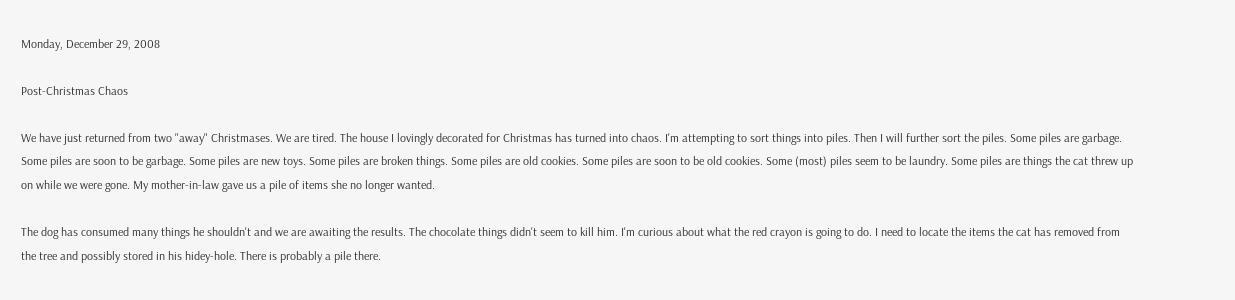Monday, December 29, 2008

Post-Christmas Chaos

We have just returned from two "away" Christmases. We are tired. The house I lovingly decorated for Christmas has turned into chaos. I'm attempting to sort things into piles. Then I will further sort the piles. Some piles are garbage. Some piles are soon to be garbage. Some piles are new toys. Some piles are broken things. Some piles are old cookies. Some piles are soon to be old cookies. Some (most) piles seem to be laundry. Some piles are things the cat threw up on while we were gone. My mother-in-law gave us a pile of items she no longer wanted.

The dog has consumed many things he shouldn't and we are awaiting the results. The chocolate things didn't seem to kill him. I'm curious about what the red crayon is going to do. I need to locate the items the cat has removed from the tree and possibly stored in his hidey-hole. There is probably a pile there.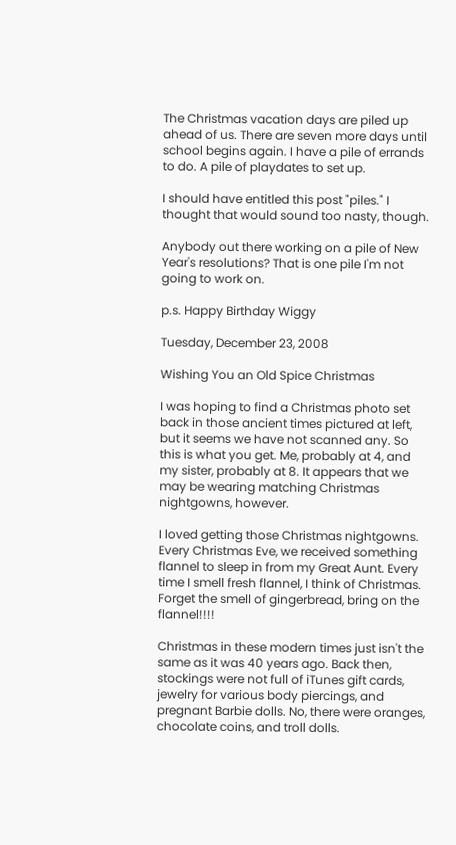The Christmas vacation days are piled up ahead of us. There are seven more days until school begins again. I have a pile of errands to do. A pile of playdates to set up.

I should have entitled this post "piles." I thought that would sound too nasty, though.

Anybody out there working on a pile of New Year's resolutions? That is one pile I'm not going to work on.

p.s. Happy Birthday Wiggy

Tuesday, December 23, 2008

Wishing You an Old Spice Christmas

I was hoping to find a Christmas photo set back in those ancient times pictured at left, but it seems we have not scanned any. So this is what you get. Me, probably at 4, and my sister, probably at 8. It appears that we may be wearing matching Christmas nightgowns, however.

I loved getting those Christmas nightgowns. Every Christmas Eve, we received something flannel to sleep in from my Great Aunt. Every time I smell fresh flannel, I think of Christmas. Forget the smell of gingerbread, bring on the flannel!!!!

Christmas in these modern times just isn't the same as it was 40 years ago. Back then, stockings were not full of iTunes gift cards, jewelry for various body piercings, and pregnant Barbie dolls. No, there were oranges, chocolate coins, and troll dolls.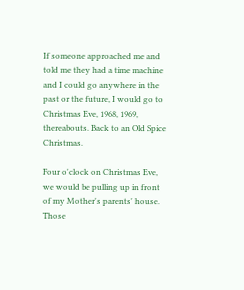If someone approached me and told me they had a time machine and I could go anywhere in the past or the future, I would go to Christmas Eve, 1968, 1969, thereabouts. Back to an Old Spice Christmas.

Four o'clock on Christmas Eve, we would be pulling up in front of my Mother's parents' house. Those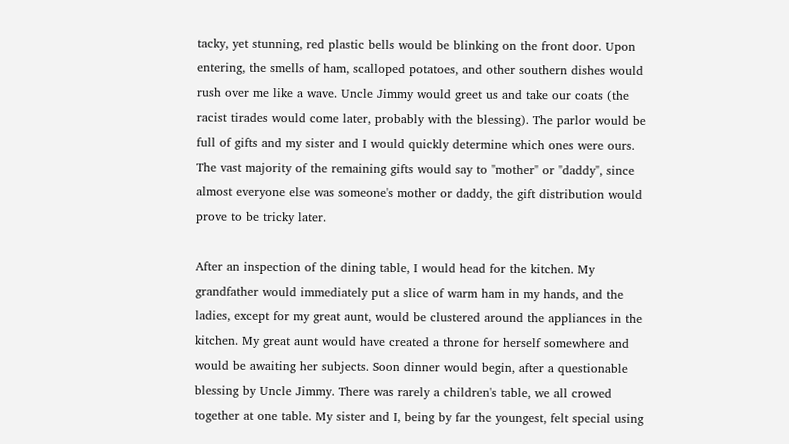tacky, yet stunning, red plastic bells would be blinking on the front door. Upon entering, the smells of ham, scalloped potatoes, and other southern dishes would rush over me like a wave. Uncle Jimmy would greet us and take our coats (the racist tirades would come later, probably with the blessing). The parlor would be full of gifts and my sister and I would quickly determine which ones were ours. The vast majority of the remaining gifts would say to "mother" or "daddy", since almost everyone else was someone's mother or daddy, the gift distribution would prove to be tricky later.

After an inspection of the dining table, I would head for the kitchen. My grandfather would immediately put a slice of warm ham in my hands, and the ladies, except for my great aunt, would be clustered around the appliances in the kitchen. My great aunt would have created a throne for herself somewhere and would be awaiting her subjects. Soon dinner would begin, after a questionable blessing by Uncle Jimmy. There was rarely a children's table, we all crowed together at one table. My sister and I, being by far the youngest, felt special using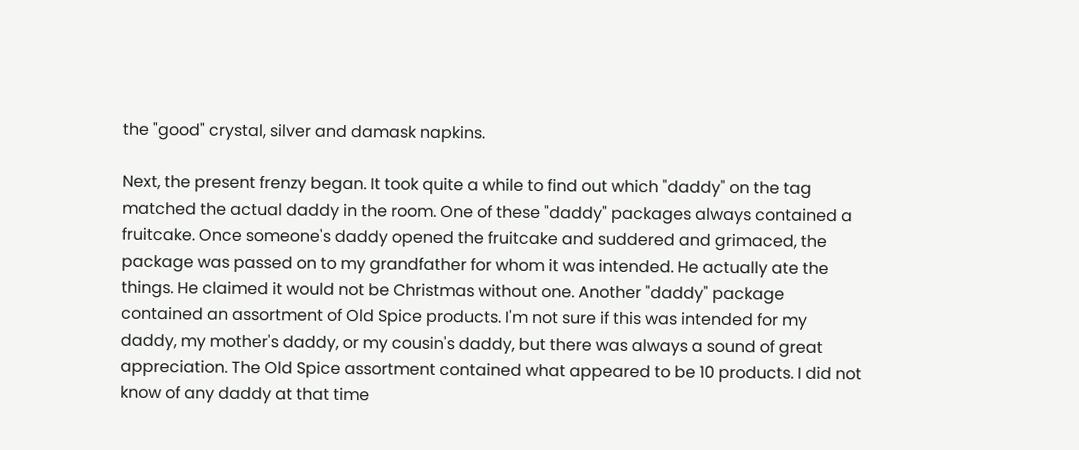the "good" crystal, silver and damask napkins.

Next, the present frenzy began. It took quite a while to find out which "daddy" on the tag matched the actual daddy in the room. One of these "daddy" packages always contained a fruitcake. Once someone's daddy opened the fruitcake and suddered and grimaced, the package was passed on to my grandfather for whom it was intended. He actually ate the things. He claimed it would not be Christmas without one. Another "daddy" package contained an assortment of Old Spice products. I'm not sure if this was intended for my daddy, my mother's daddy, or my cousin's daddy, but there was always a sound of great appreciation. The Old Spice assortment contained what appeared to be 10 products. I did not know of any daddy at that time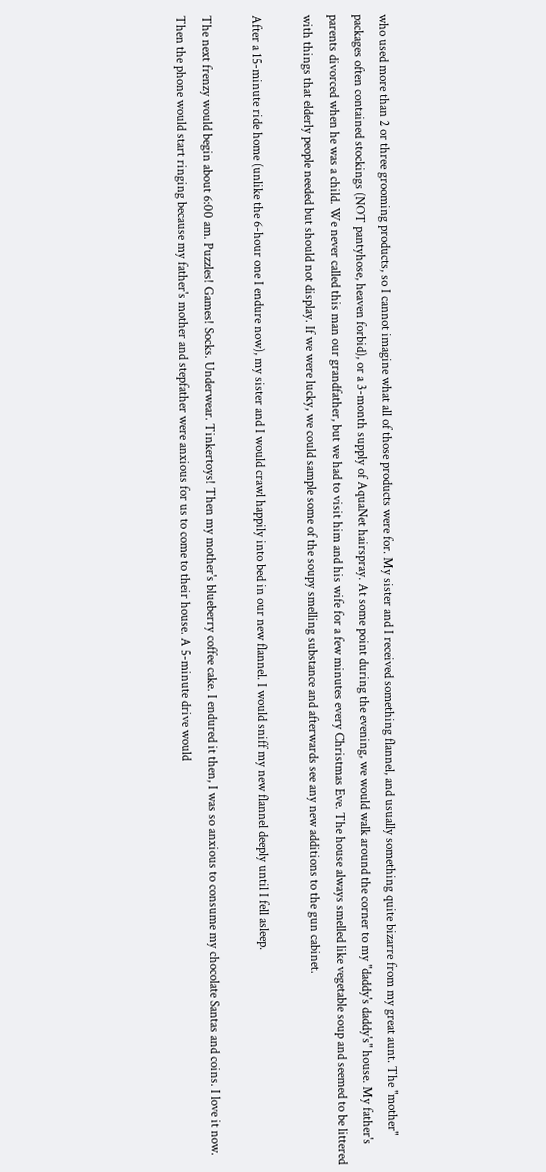who used more than 2 or three grooming products, so I cannot imagine what all of those products were for. My sister and I received something flannel, and usually something quite bizarre from my great aunt. The "mother" packages often contained stockings (NOT pantyhose, heaven forbid), or a 3-month supply of AquaNet hairspray. At some point during the evening, we would walk around the corner to my "daddy's daddy's" house. My father's parents divorced when he was a child. We never called this man our grandfather, but we had to visit him and his wife for a few minutes every Christmas Eve. The house always smelled like vegetable soup and seemed to be littered with things that elderly people needed but should not display. If we were lucky, we could sample some of the soupy smelling substance and afterwards see any new additions to the gun cabinet.

After a 15-minute ride home (unlike the 6-hour one I endure now), my sister and I would crawl happily into bed in our new flannel. I would sniff my new flannel deeply until I fell asleep.

The next frenzy would begin about 6:00 am. Puzzles! Games! Socks. Underwear. Tinkertoys! Then my mother's blueberry coffee cake. I endured it then, I was so anxious to consume my chocolate Santas and coins. I love it now. Then the phone would start ringing because my father's mother and stepfather were anxious for us to come to their house. A 5-minute drive would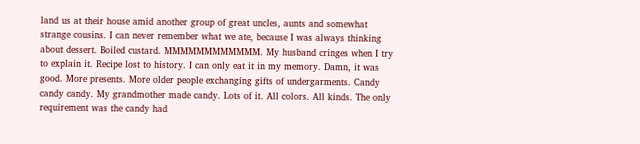land us at their house amid another group of great uncles, aunts and somewhat strange cousins. I can never remember what we ate, because I was always thinking about dessert. Boiled custard. MMMMMMMMMMMM. My husband cringes when I try to explain it. Recipe lost to history. I can only eat it in my memory. Damn, it was good. More presents. More older people exchanging gifts of undergarments. Candy candy candy. My grandmother made candy. Lots of it. All colors. All kinds. The only requirement was the candy had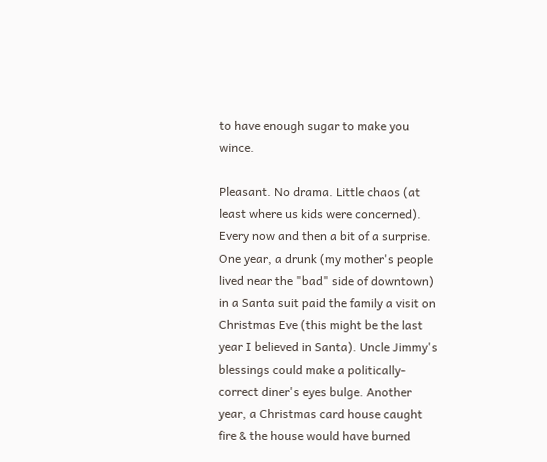to have enough sugar to make you wince.

Pleasant. No drama. Little chaos (at least where us kids were concerned). Every now and then a bit of a surprise. One year, a drunk (my mother's people lived near the "bad" side of downtown) in a Santa suit paid the family a visit on Christmas Eve (this might be the last year I believed in Santa). Uncle Jimmy's blessings could make a politically-correct diner's eyes bulge. Another year, a Christmas card house caught fire & the house would have burned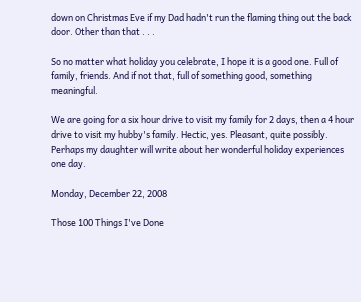down on Christmas Eve if my Dad hadn't run the flaming thing out the back door. Other than that . . .

So no matter what holiday you celebrate, I hope it is a good one. Full of family, friends. And if not that, full of something good, something meaningful.

We are going for a six hour drive to visit my family for 2 days, then a 4 hour drive to visit my hubby's family. Hectic, yes. Pleasant, quite possibly. Perhaps my daughter will write about her wonderful holiday experiences one day.

Monday, December 22, 2008

Those 100 Things I've Done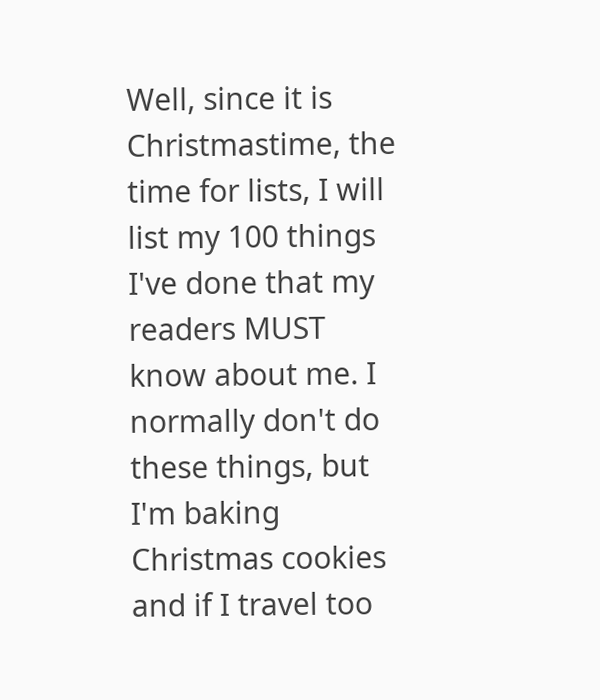Well, since it is Christmastime, the time for lists, I will list my 100 things I've done that my readers MUST know about me. I normally don't do these things, but I'm baking Christmas cookies and if I travel too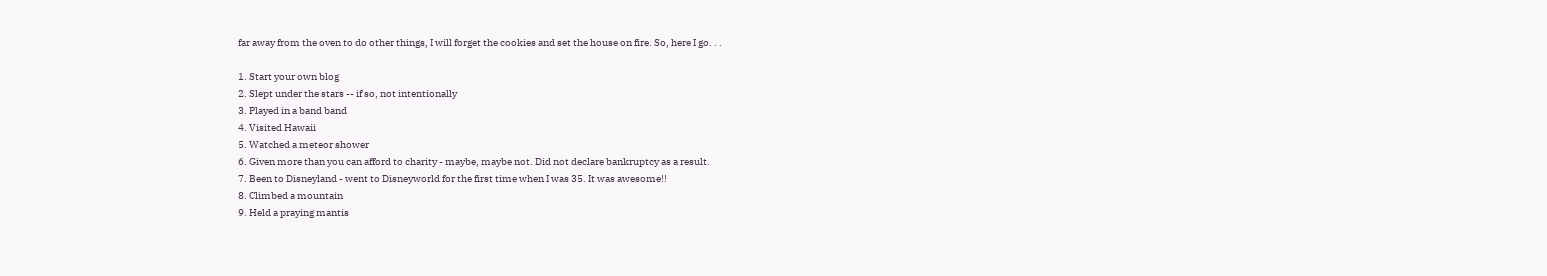far away from the oven to do other things, I will forget the cookies and set the house on fire. So, here I go. . .

1. Start your own blog
2. Slept under the stars -- if so, not intentionally
3. Played in a band band
4. Visited Hawaii
5. Watched a meteor shower
6. Given more than you can afford to charity - maybe, maybe not. Did not declare bankruptcy as a result.
7. Been to Disneyland - went to Disneyworld for the first time when I was 35. It was awesome!!
8. Climbed a mountain
9. Held a praying mantis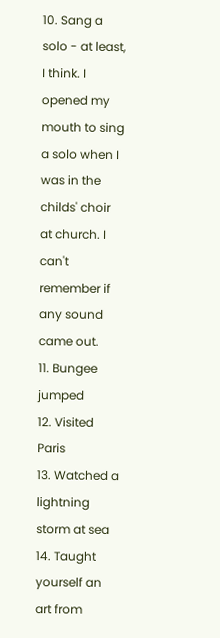10. Sang a solo - at least, I think. I opened my mouth to sing a solo when I was in the childs' choir at church. I can't remember if any sound came out.
11. Bungee jumped
12. Visited Paris
13. Watched a lightning storm at sea
14. Taught yourself an art from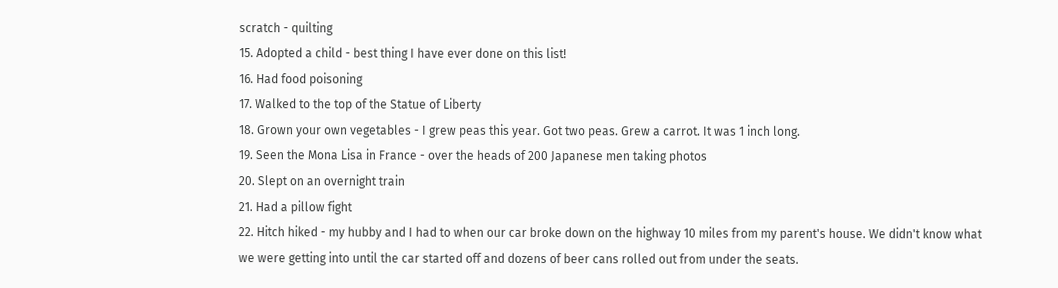scratch - quilting
15. Adopted a child - best thing I have ever done on this list!
16. Had food poisoning
17. Walked to the top of the Statue of Liberty
18. Grown your own vegetables - I grew peas this year. Got two peas. Grew a carrot. It was 1 inch long.
19. Seen the Mona Lisa in France - over the heads of 200 Japanese men taking photos
20. Slept on an overnight train
21. Had a pillow fight
22. Hitch hiked - my hubby and I had to when our car broke down on the highway 10 miles from my parent's house. We didn't know what we were getting into until the car started off and dozens of beer cans rolled out from under the seats.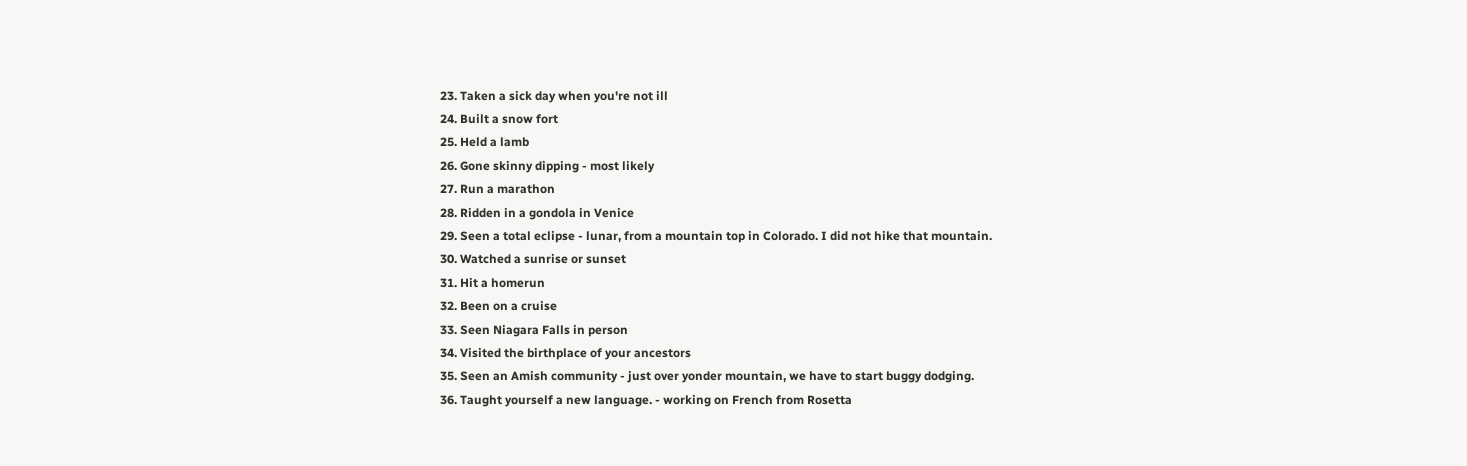23. Taken a sick day when you're not ill
24. Built a snow fort
25. Held a lamb
26. Gone skinny dipping - most likely
27. Run a marathon
28. Ridden in a gondola in Venice
29. Seen a total eclipse - lunar, from a mountain top in Colorado. I did not hike that mountain.
30. Watched a sunrise or sunset
31. Hit a homerun
32. Been on a cruise
33. Seen Niagara Falls in person
34. Visited the birthplace of your ancestors
35. Seen an Amish community - just over yonder mountain, we have to start buggy dodging.
36. Taught yourself a new language. - working on French from Rosetta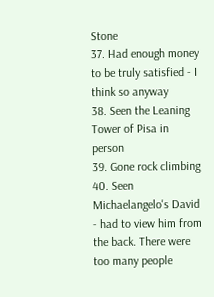Stone
37. Had enough money to be truly satisfied - I think so anyway
38. Seen the Leaning Tower of Pisa in person
39. Gone rock climbing
40. Seen Michaelangelo's David - had to view him from the back. There were too many people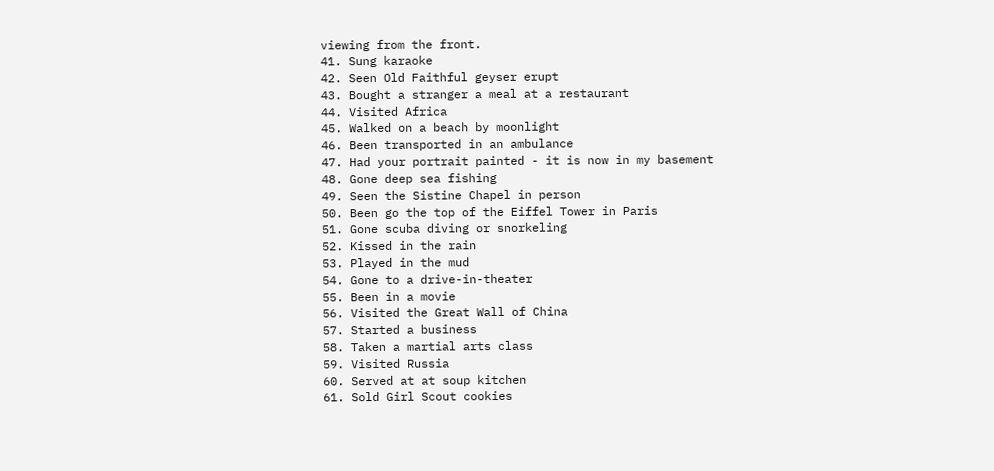viewing from the front.
41. Sung karaoke
42. Seen Old Faithful geyser erupt
43. Bought a stranger a meal at a restaurant
44. Visited Africa
45. Walked on a beach by moonlight
46. Been transported in an ambulance
47. Had your portrait painted - it is now in my basement
48. Gone deep sea fishing
49. Seen the Sistine Chapel in person
50. Been go the top of the Eiffel Tower in Paris
51. Gone scuba diving or snorkeling
52. Kissed in the rain
53. Played in the mud
54. Gone to a drive-in-theater
55. Been in a movie
56. Visited the Great Wall of China
57. Started a business
58. Taken a martial arts class
59. Visited Russia
60. Served at at soup kitchen
61. Sold Girl Scout cookies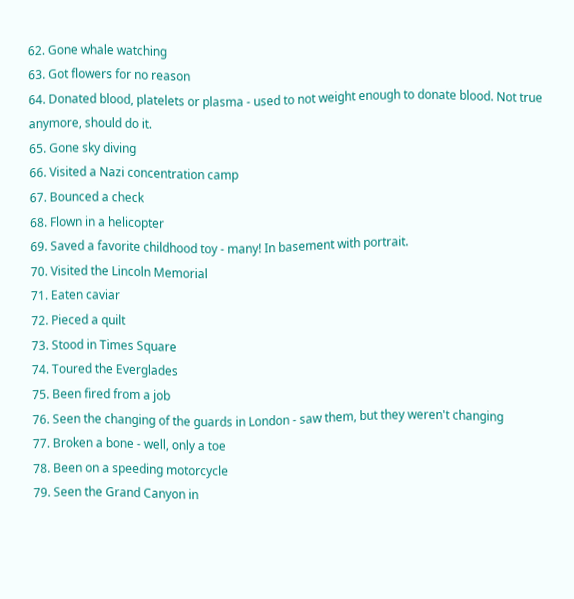62. Gone whale watching
63. Got flowers for no reason
64. Donated blood, platelets or plasma - used to not weight enough to donate blood. Not true anymore, should do it.
65. Gone sky diving
66. Visited a Nazi concentration camp
67. Bounced a check
68. Flown in a helicopter
69. Saved a favorite childhood toy - many! In basement with portrait.
70. Visited the Lincoln Memorial
71. Eaten caviar
72. Pieced a quilt
73. Stood in Times Square
74. Toured the Everglades
75. Been fired from a job
76. Seen the changing of the guards in London - saw them, but they weren't changing
77. Broken a bone - well, only a toe
78. Been on a speeding motorcycle
79. Seen the Grand Canyon in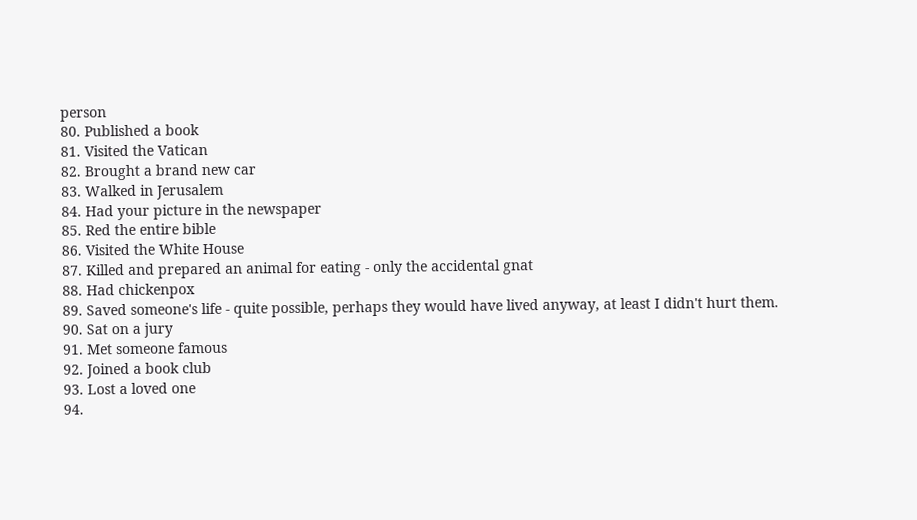person
80. Published a book
81. Visited the Vatican
82. Brought a brand new car
83. Walked in Jerusalem
84. Had your picture in the newspaper
85. Red the entire bible
86. Visited the White House
87. Killed and prepared an animal for eating - only the accidental gnat
88. Had chickenpox
89. Saved someone's life - quite possible, perhaps they would have lived anyway, at least I didn't hurt them.
90. Sat on a jury
91. Met someone famous
92. Joined a book club
93. Lost a loved one
94.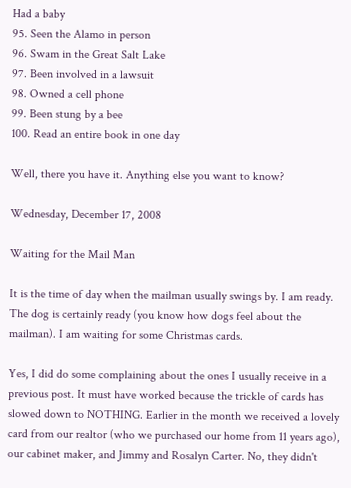Had a baby
95. Seen the Alamo in person
96. Swam in the Great Salt Lake
97. Been involved in a lawsuit
98. Owned a cell phone
99. Been stung by a bee
100. Read an entire book in one day

Well, there you have it. Anything else you want to know?

Wednesday, December 17, 2008

Waiting for the Mail Man

It is the time of day when the mailman usually swings by. I am ready. The dog is certainly ready (you know how dogs feel about the mailman). I am waiting for some Christmas cards.

Yes, I did do some complaining about the ones I usually receive in a previous post. It must have worked because the trickle of cards has slowed down to NOTHING. Earlier in the month we received a lovely card from our realtor (who we purchased our home from 11 years ago), our cabinet maker, and Jimmy and Rosalyn Carter. No, they didn't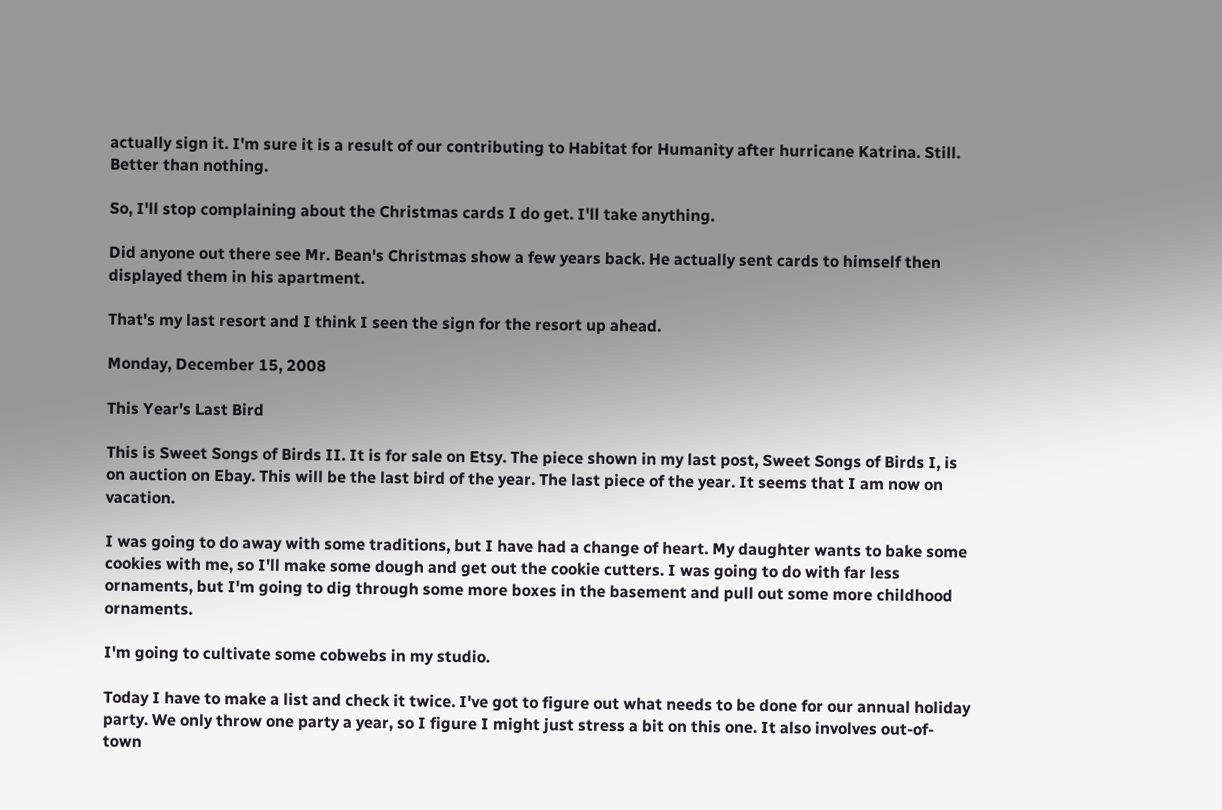actually sign it. I'm sure it is a result of our contributing to Habitat for Humanity after hurricane Katrina. Still. Better than nothing.

So, I'll stop complaining about the Christmas cards I do get. I'll take anything.

Did anyone out there see Mr. Bean's Christmas show a few years back. He actually sent cards to himself then displayed them in his apartment.

That's my last resort and I think I seen the sign for the resort up ahead.

Monday, December 15, 2008

This Year's Last Bird

This is Sweet Songs of Birds II. It is for sale on Etsy. The piece shown in my last post, Sweet Songs of Birds I, is on auction on Ebay. This will be the last bird of the year. The last piece of the year. It seems that I am now on vacation.

I was going to do away with some traditions, but I have had a change of heart. My daughter wants to bake some cookies with me, so I'll make some dough and get out the cookie cutters. I was going to do with far less ornaments, but I'm going to dig through some more boxes in the basement and pull out some more childhood ornaments.

I'm going to cultivate some cobwebs in my studio.

Today I have to make a list and check it twice. I've got to figure out what needs to be done for our annual holiday party. We only throw one party a year, so I figure I might just stress a bit on this one. It also involves out-of-town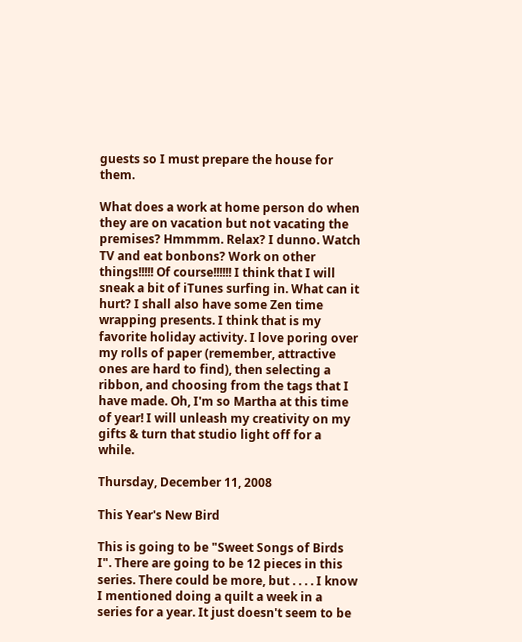guests so I must prepare the house for them.

What does a work at home person do when they are on vacation but not vacating the premises? Hmmmm. Relax? I dunno. Watch TV and eat bonbons? Work on other things!!!!! Of course!!!!!! I think that I will sneak a bit of iTunes surfing in. What can it hurt? I shall also have some Zen time wrapping presents. I think that is my favorite holiday activity. I love poring over my rolls of paper (remember, attractive ones are hard to find), then selecting a ribbon, and choosing from the tags that I have made. Oh, I'm so Martha at this time of year! I will unleash my creativity on my gifts & turn that studio light off for a while.

Thursday, December 11, 2008

This Year's New Bird

This is going to be "Sweet Songs of Birds I". There are going to be 12 pieces in this series. There could be more, but . . . . I know I mentioned doing a quilt a week in a series for a year. It just doesn't seem to be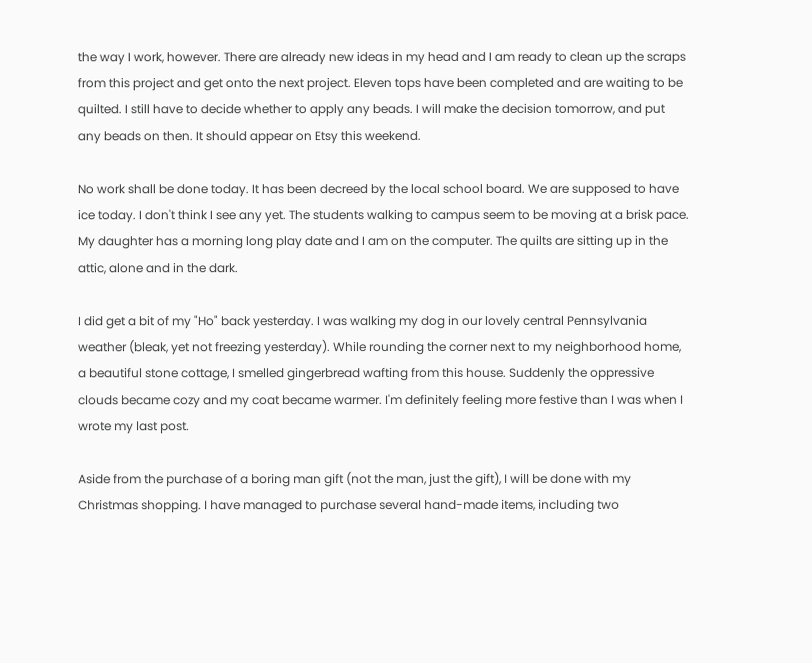the way I work, however. There are already new ideas in my head and I am ready to clean up the scraps from this project and get onto the next project. Eleven tops have been completed and are waiting to be quilted. I still have to decide whether to apply any beads. I will make the decision tomorrow, and put any beads on then. It should appear on Etsy this weekend.

No work shall be done today. It has been decreed by the local school board. We are supposed to have ice today. I don't think I see any yet. The students walking to campus seem to be moving at a brisk pace. My daughter has a morning long play date and I am on the computer. The quilts are sitting up in the attic, alone and in the dark.

I did get a bit of my "Ho" back yesterday. I was walking my dog in our lovely central Pennsylvania weather (bleak, yet not freezing yesterday). While rounding the corner next to my neighborhood home, a beautiful stone cottage, I smelled gingerbread wafting from this house. Suddenly the oppressive clouds became cozy and my coat became warmer. I'm definitely feeling more festive than I was when I wrote my last post.

Aside from the purchase of a boring man gift (not the man, just the gift), I will be done with my Christmas shopping. I have managed to purchase several hand-made items, including two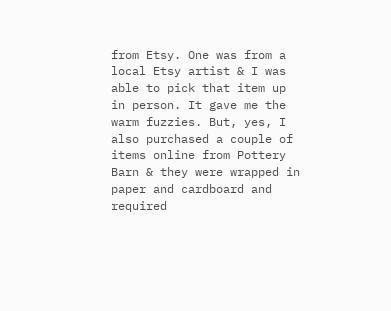from Etsy. One was from a local Etsy artist & I was able to pick that item up in person. It gave me the warm fuzzies. But, yes, I also purchased a couple of items online from Pottery Barn & they were wrapped in paper and cardboard and required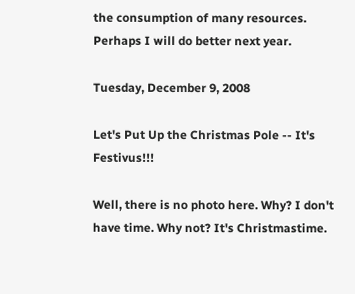the consumption of many resources. Perhaps I will do better next year.

Tuesday, December 9, 2008

Let's Put Up the Christmas Pole -- It's Festivus!!!

Well, there is no photo here. Why? I don't have time. Why not? It's Christmastime.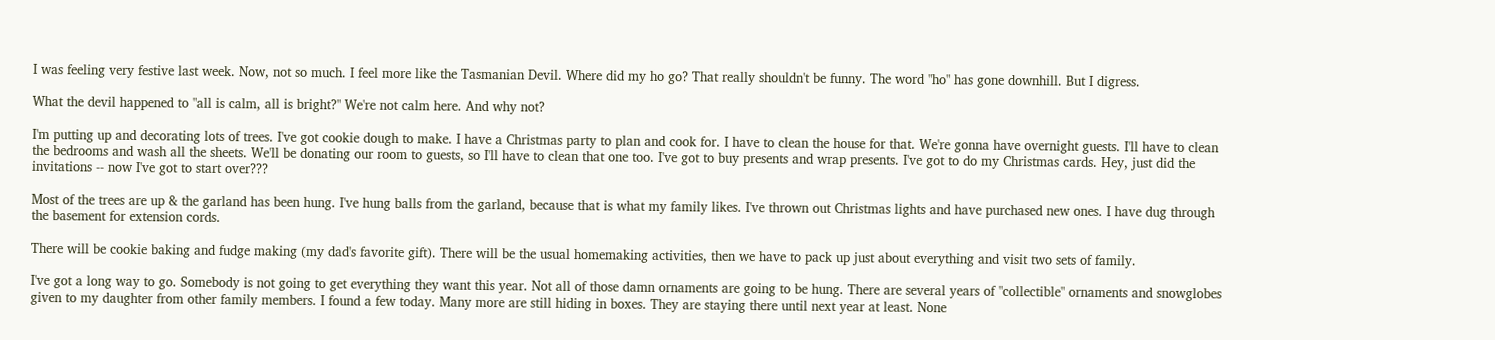I was feeling very festive last week. Now, not so much. I feel more like the Tasmanian Devil. Where did my ho go? That really shouldn't be funny. The word "ho" has gone downhill. But I digress.

What the devil happened to "all is calm, all is bright?" We're not calm here. And why not?

I'm putting up and decorating lots of trees. I've got cookie dough to make. I have a Christmas party to plan and cook for. I have to clean the house for that. We're gonna have overnight guests. I'll have to clean the bedrooms and wash all the sheets. We'll be donating our room to guests, so I'll have to clean that one too. I've got to buy presents and wrap presents. I've got to do my Christmas cards. Hey, just did the invitations -- now I've got to start over???

Most of the trees are up & the garland has been hung. I've hung balls from the garland, because that is what my family likes. I've thrown out Christmas lights and have purchased new ones. I have dug through the basement for extension cords.

There will be cookie baking and fudge making (my dad's favorite gift). There will be the usual homemaking activities, then we have to pack up just about everything and visit two sets of family.

I've got a long way to go. Somebody is not going to get everything they want this year. Not all of those damn ornaments are going to be hung. There are several years of "collectible" ornaments and snowglobes given to my daughter from other family members. I found a few today. Many more are still hiding in boxes. They are staying there until next year at least. None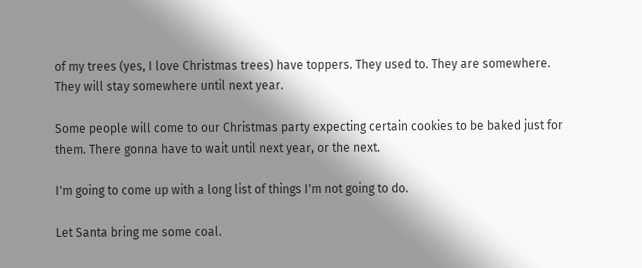of my trees (yes, I love Christmas trees) have toppers. They used to. They are somewhere. They will stay somewhere until next year.

Some people will come to our Christmas party expecting certain cookies to be baked just for them. There gonna have to wait until next year, or the next.

I'm going to come up with a long list of things I'm not going to do.

Let Santa bring me some coal.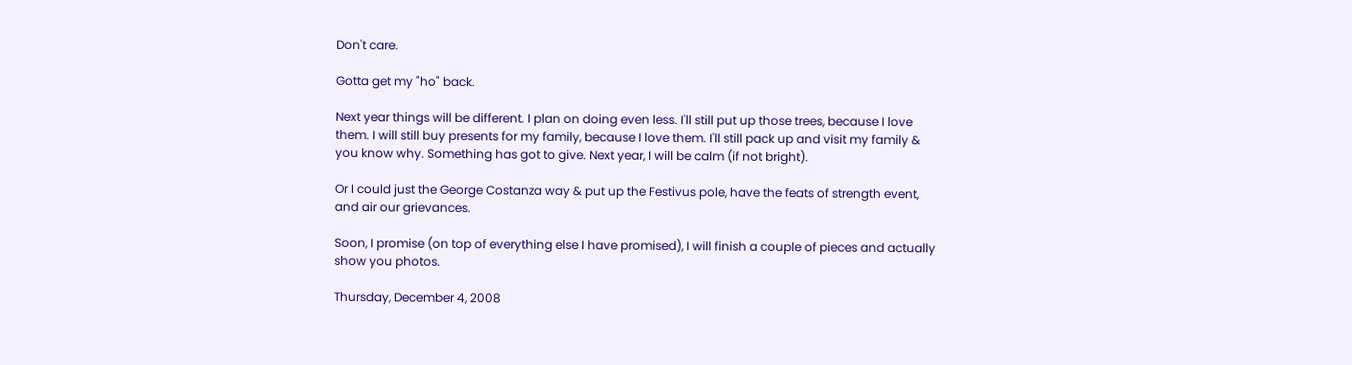Don't care.

Gotta get my "ho" back.

Next year things will be different. I plan on doing even less. I'll still put up those trees, because I love them. I will still buy presents for my family, because I love them. I'll still pack up and visit my family & you know why. Something has got to give. Next year, I will be calm (if not bright).

Or I could just the George Costanza way & put up the Festivus pole, have the feats of strength event, and air our grievances.

Soon, I promise (on top of everything else I have promised), I will finish a couple of pieces and actually show you photos.

Thursday, December 4, 2008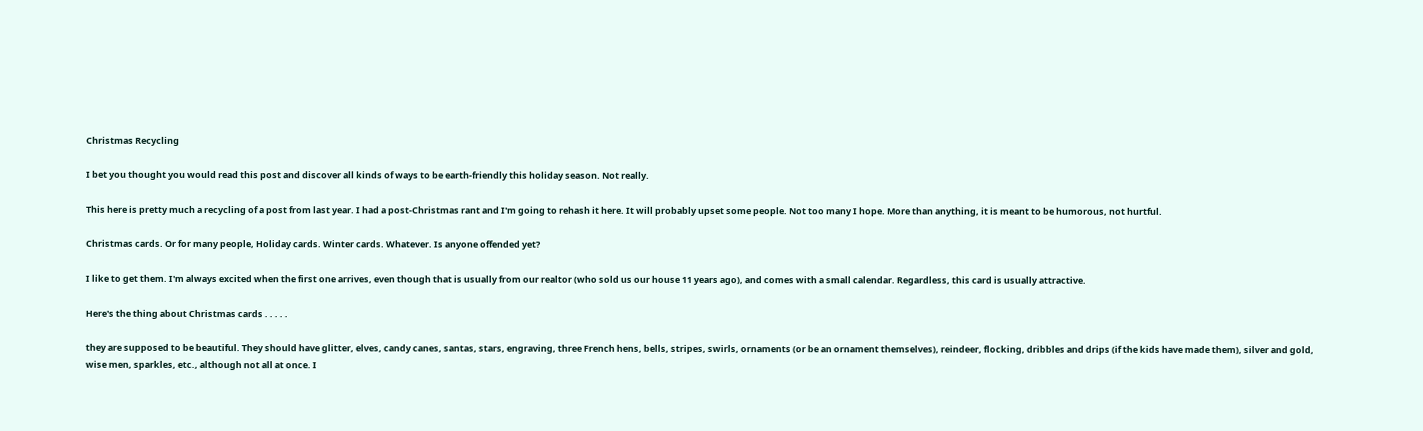Christmas Recycling

I bet you thought you would read this post and discover all kinds of ways to be earth-friendly this holiday season. Not really.

This here is pretty much a recycling of a post from last year. I had a post-Christmas rant and I'm going to rehash it here. It will probably upset some people. Not too many I hope. More than anything, it is meant to be humorous, not hurtful.

Christmas cards. Or for many people, Holiday cards. Winter cards. Whatever. Is anyone offended yet?

I like to get them. I'm always excited when the first one arrives, even though that is usually from our realtor (who sold us our house 11 years ago), and comes with a small calendar. Regardless, this card is usually attractive.

Here's the thing about Christmas cards . . . . .

they are supposed to be beautiful. They should have glitter, elves, candy canes, santas, stars, engraving, three French hens, bells, stripes, swirls, ornaments (or be an ornament themselves), reindeer, flocking, dribbles and drips (if the kids have made them), silver and gold, wise men, sparkles, etc., although not all at once. I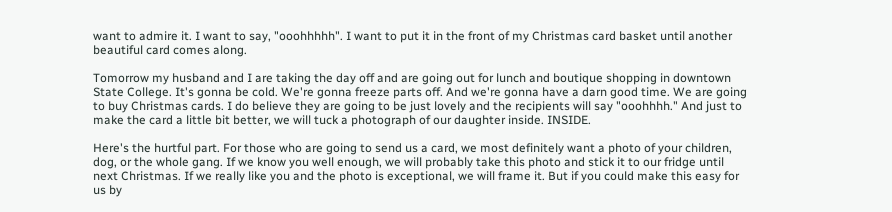want to admire it. I want to say, "ooohhhhh". I want to put it in the front of my Christmas card basket until another beautiful card comes along.

Tomorrow my husband and I are taking the day off and are going out for lunch and boutique shopping in downtown State College. It's gonna be cold. We're gonna freeze parts off. And we're gonna have a darn good time. We are going to buy Christmas cards. I do believe they are going to be just lovely and the recipients will say "ooohhhh." And just to make the card a little bit better, we will tuck a photograph of our daughter inside. INSIDE.

Here's the hurtful part. For those who are going to send us a card, we most definitely want a photo of your children, dog, or the whole gang. If we know you well enough, we will probably take this photo and stick it to our fridge until next Christmas. If we really like you and the photo is exceptional, we will frame it. But if you could make this easy for us by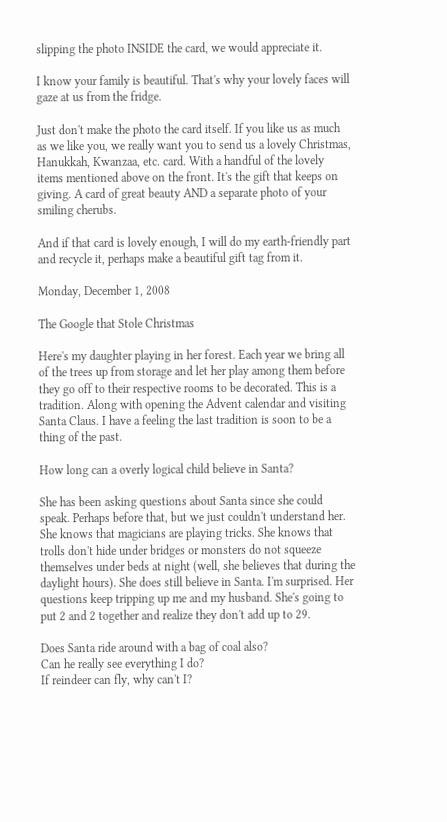slipping the photo INSIDE the card, we would appreciate it.

I know your family is beautiful. That's why your lovely faces will gaze at us from the fridge.

Just don't make the photo the card itself. If you like us as much as we like you, we really want you to send us a lovely Christmas, Hanukkah, Kwanzaa, etc. card. With a handful of the lovely items mentioned above on the front. It's the gift that keeps on giving. A card of great beauty AND a separate photo of your smiling cherubs.

And if that card is lovely enough, I will do my earth-friendly part and recycle it, perhaps make a beautiful gift tag from it.

Monday, December 1, 2008

The Google that Stole Christmas

Here's my daughter playing in her forest. Each year we bring all of the trees up from storage and let her play among them before they go off to their respective rooms to be decorated. This is a tradition. Along with opening the Advent calendar and visiting Santa Claus. I have a feeling the last tradition is soon to be a thing of the past.

How long can a overly logical child believe in Santa?

She has been asking questions about Santa since she could speak. Perhaps before that, but we just couldn't understand her. She knows that magicians are playing tricks. She knows that trolls don't hide under bridges or monsters do not squeeze themselves under beds at night (well, she believes that during the daylight hours). She does still believe in Santa. I'm surprised. Her questions keep tripping up me and my husband. She's going to put 2 and 2 together and realize they don't add up to 29.

Does Santa ride around with a bag of coal also?
Can he really see everything I do?
If reindeer can fly, why can't I?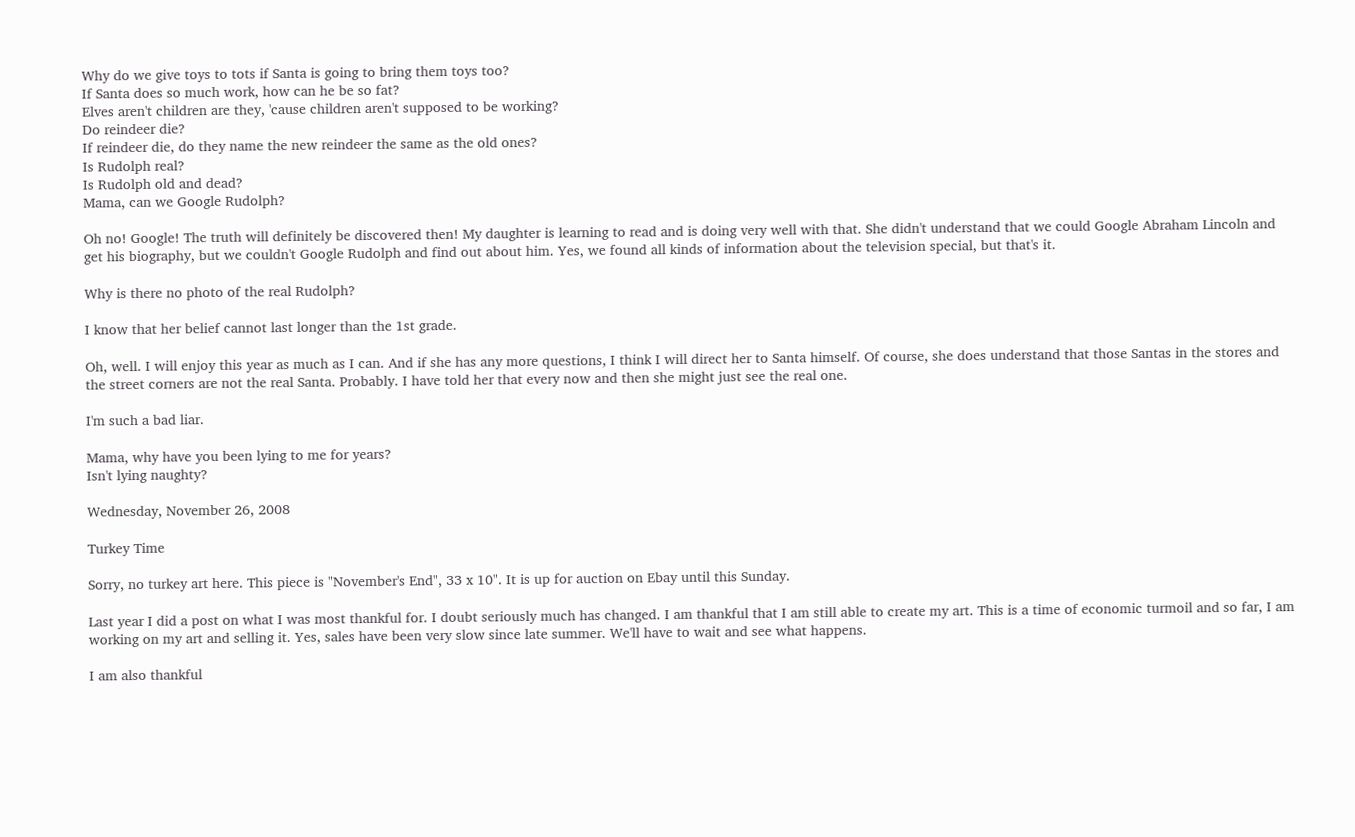Why do we give toys to tots if Santa is going to bring them toys too?
If Santa does so much work, how can he be so fat?
Elves aren't children are they, 'cause children aren't supposed to be working?
Do reindeer die?
If reindeer die, do they name the new reindeer the same as the old ones?
Is Rudolph real?
Is Rudolph old and dead?
Mama, can we Google Rudolph?

Oh no! Google! The truth will definitely be discovered then! My daughter is learning to read and is doing very well with that. She didn't understand that we could Google Abraham Lincoln and get his biography, but we couldn't Google Rudolph and find out about him. Yes, we found all kinds of information about the television special, but that's it.

Why is there no photo of the real Rudolph?

I know that her belief cannot last longer than the 1st grade.

Oh, well. I will enjoy this year as much as I can. And if she has any more questions, I think I will direct her to Santa himself. Of course, she does understand that those Santas in the stores and the street corners are not the real Santa. Probably. I have told her that every now and then she might just see the real one.

I'm such a bad liar.

Mama, why have you been lying to me for years?
Isn't lying naughty?

Wednesday, November 26, 2008

Turkey Time

Sorry, no turkey art here. This piece is "November's End", 33 x 10". It is up for auction on Ebay until this Sunday.

Last year I did a post on what I was most thankful for. I doubt seriously much has changed. I am thankful that I am still able to create my art. This is a time of economic turmoil and so far, I am working on my art and selling it. Yes, sales have been very slow since late summer. We'll have to wait and see what happens.

I am also thankful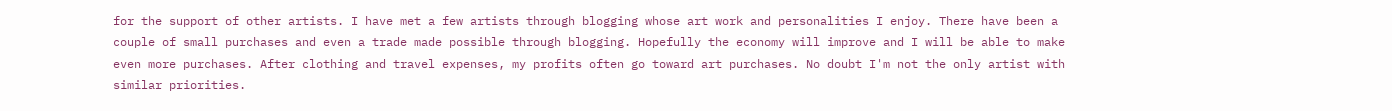for the support of other artists. I have met a few artists through blogging whose art work and personalities I enjoy. There have been a couple of small purchases and even a trade made possible through blogging. Hopefully the economy will improve and I will be able to make even more purchases. After clothing and travel expenses, my profits often go toward art purchases. No doubt I'm not the only artist with similar priorities.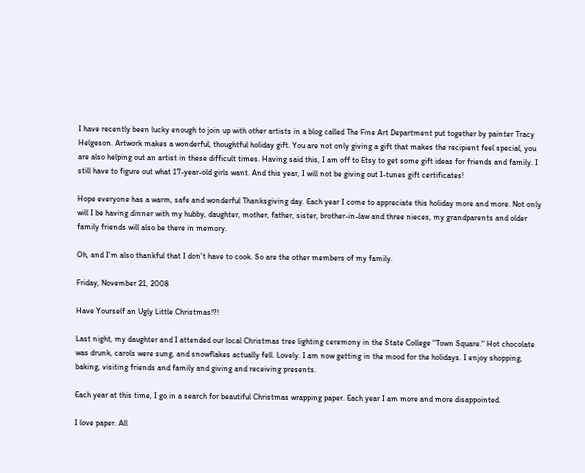I have recently been lucky enough to join up with other artists in a blog called The Fine Art Department put together by painter Tracy Helgeson. Artwork makes a wonderful, thoughtful holiday gift. You are not only giving a gift that makes the recipient feel special, you are also helping out an artist in these difficult times. Having said this, I am off to Etsy to get some gift ideas for friends and family. I still have to figure out what 17-year-old girls want. And this year, I will not be giving out I-tunes gift certificates!

Hope everyone has a warm, safe and wonderful Thanksgiving day. Each year I come to appreciate this holiday more and more. Not only will I be having dinner with my hubby, daughter, mother, father, sister, brother-in-law and three nieces, my grandparents and older family friends will also be there in memory.

Oh, and I'm also thankful that I don't have to cook. So are the other members of my family.

Friday, November 21, 2008

Have Yourself an Ugly Little Christmas!?!

Last night, my daughter and I attended our local Christmas tree lighting ceremony in the State College "Town Square." Hot chocolate was drunk, carols were sung, and snowflakes actually fell. Lovely. I am now getting in the mood for the holidays. I enjoy shopping, baking, visiting friends and family and giving and receiving presents.

Each year at this time, I go in a search for beautiful Christmas wrapping paper. Each year I am more and more disappointed.

I love paper. All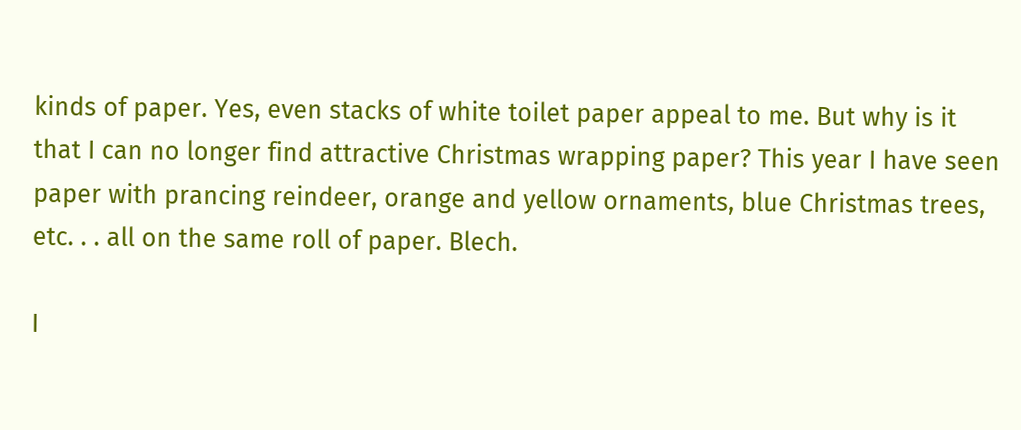kinds of paper. Yes, even stacks of white toilet paper appeal to me. But why is it that I can no longer find attractive Christmas wrapping paper? This year I have seen paper with prancing reindeer, orange and yellow ornaments, blue Christmas trees, etc. . . all on the same roll of paper. Blech.

I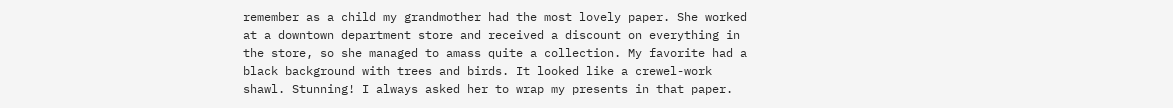remember as a child my grandmother had the most lovely paper. She worked at a downtown department store and received a discount on everything in the store, so she managed to amass quite a collection. My favorite had a black background with trees and birds. It looked like a crewel-work shawl. Stunning! I always asked her to wrap my presents in that paper.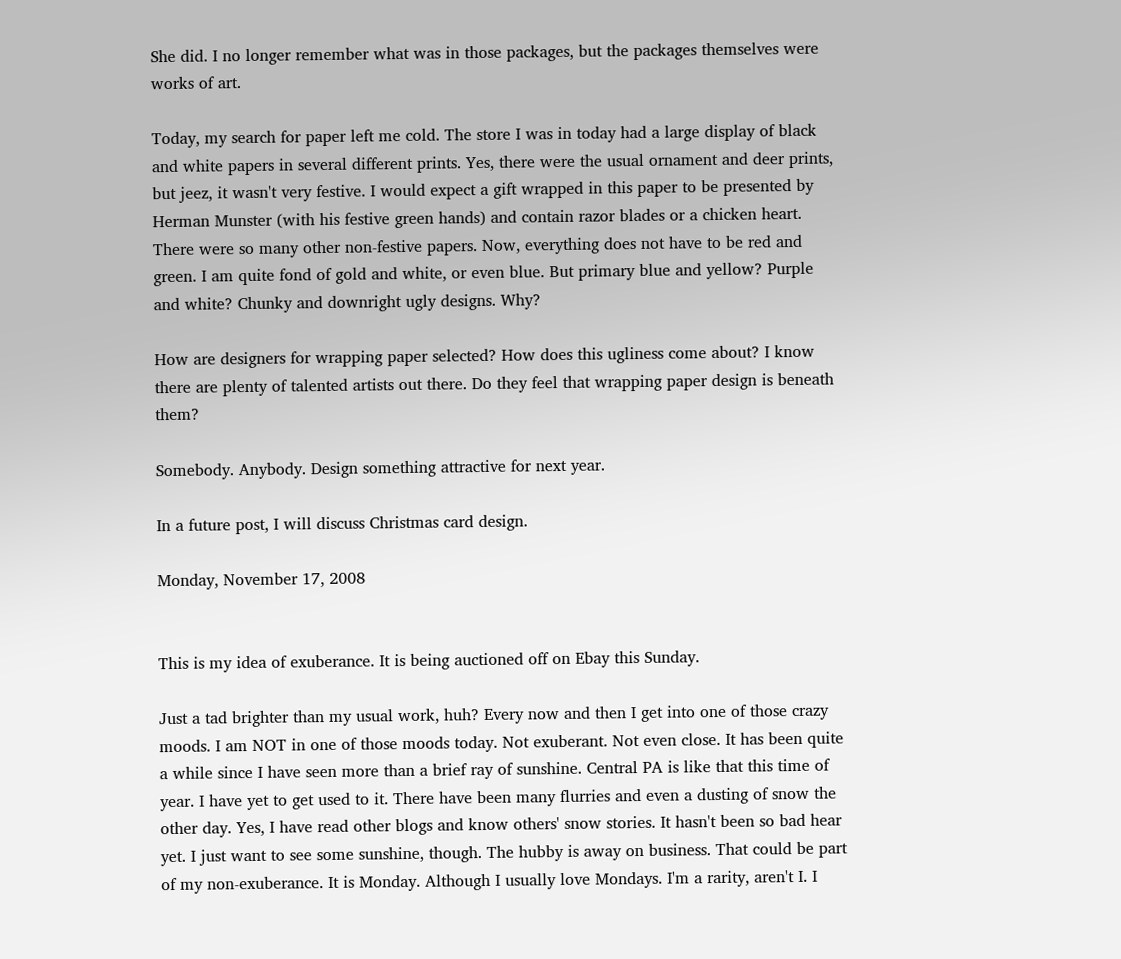She did. I no longer remember what was in those packages, but the packages themselves were works of art.

Today, my search for paper left me cold. The store I was in today had a large display of black and white papers in several different prints. Yes, there were the usual ornament and deer prints, but jeez, it wasn't very festive. I would expect a gift wrapped in this paper to be presented by Herman Munster (with his festive green hands) and contain razor blades or a chicken heart. There were so many other non-festive papers. Now, everything does not have to be red and green. I am quite fond of gold and white, or even blue. But primary blue and yellow? Purple and white? Chunky and downright ugly designs. Why?

How are designers for wrapping paper selected? How does this ugliness come about? I know there are plenty of talented artists out there. Do they feel that wrapping paper design is beneath them?

Somebody. Anybody. Design something attractive for next year.

In a future post, I will discuss Christmas card design.

Monday, November 17, 2008


This is my idea of exuberance. It is being auctioned off on Ebay this Sunday.

Just a tad brighter than my usual work, huh? Every now and then I get into one of those crazy moods. I am NOT in one of those moods today. Not exuberant. Not even close. It has been quite a while since I have seen more than a brief ray of sunshine. Central PA is like that this time of year. I have yet to get used to it. There have been many flurries and even a dusting of snow the other day. Yes, I have read other blogs and know others' snow stories. It hasn't been so bad hear yet. I just want to see some sunshine, though. The hubby is away on business. That could be part of my non-exuberance. It is Monday. Although I usually love Mondays. I'm a rarity, aren't I. I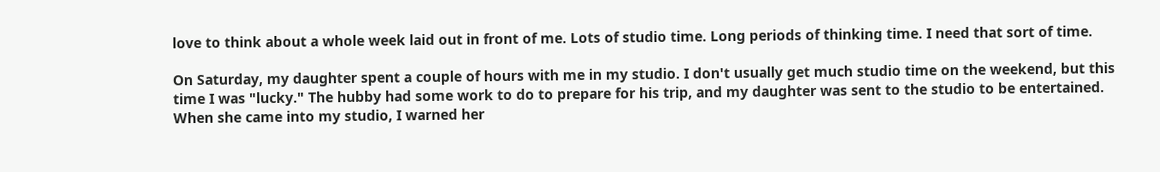love to think about a whole week laid out in front of me. Lots of studio time. Long periods of thinking time. I need that sort of time.

On Saturday, my daughter spent a couple of hours with me in my studio. I don't usually get much studio time on the weekend, but this time I was "lucky." The hubby had some work to do to prepare for his trip, and my daughter was sent to the studio to be entertained. When she came into my studio, I warned her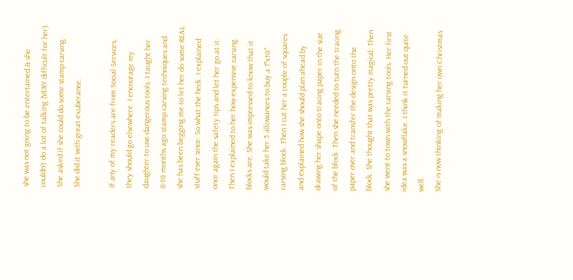she was not going to be entertained & she couldn't do a lot of talking (VERY difficult for her). She asked if she could do some stamp carving. She did it with great exuberance.

If any of my readers are from Social Services, they should go elsewhere. I encourage my daughter to use dangerous tools. I taught her 8-10 months ago stamp carving techniques and she has been begging me to let her do some REAL stuff ever since. So what the heck. I explained once again the safety tips and let her go at it. Then I explained to her how expensive carving blocks are. She was impressed to know that it would take her 5 allowances to buy a 7"x10" carving block. Then I cut her a couple of squares and explained how she should plan ahead by drawing her shape onto tracing paper in the size of the block. Then she needed to turn the tracing paper over and transfer the design onto the block. She thought that was pretty magical. Then she went to town with the carving tools. Her first idea was a snowflake. I think it turned out quite well.
She is now thinking of making her own Christmas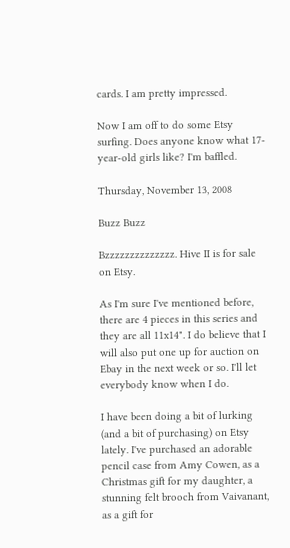cards. I am pretty impressed.

Now I am off to do some Etsy surfing. Does anyone know what 17-year-old girls like? I'm baffled.

Thursday, November 13, 2008

Buzz Buzz

Bzzzzzzzzzzzzzz. Hive II is for sale on Etsy.

As I'm sure I've mentioned before, there are 4 pieces in this series and they are all 11x14". I do believe that I will also put one up for auction on Ebay in the next week or so. I'll let everybody know when I do.

I have been doing a bit of lurking (and a bit of purchasing) on Etsy lately. I've purchased an adorable pencil case from Amy Cowen, as a Christmas gift for my daughter, a stunning felt brooch from Vaivanant, as a gift for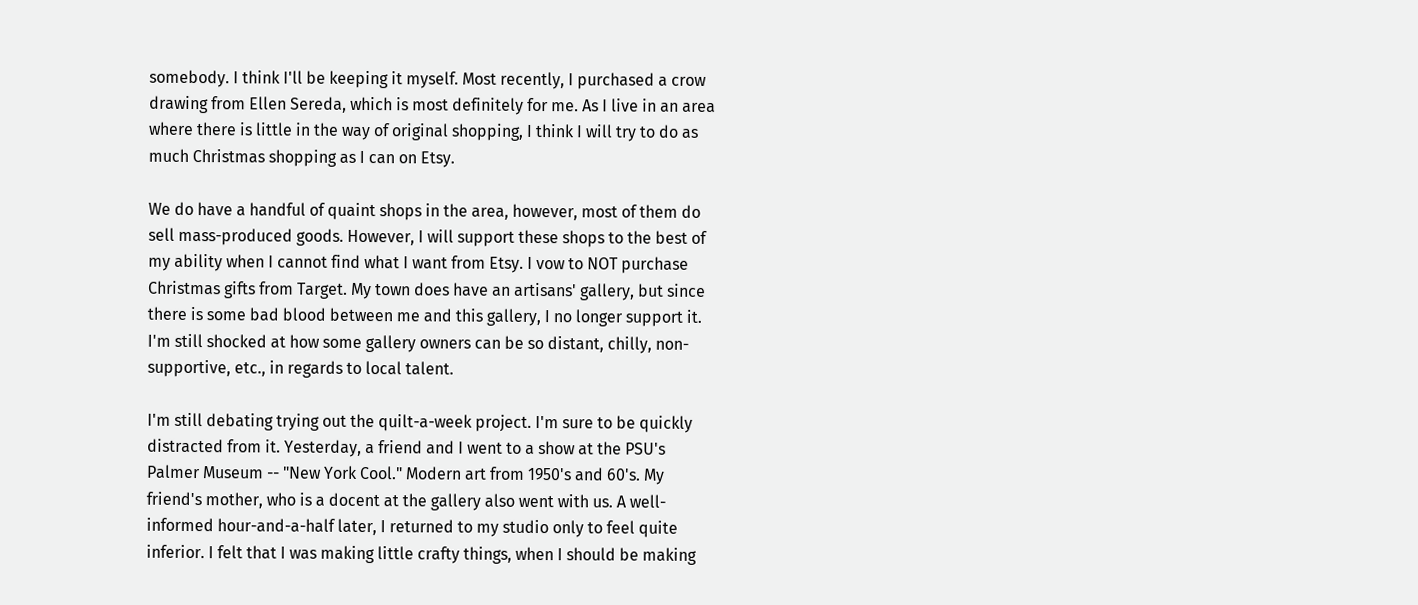somebody. I think I'll be keeping it myself. Most recently, I purchased a crow drawing from Ellen Sereda, which is most definitely for me. As I live in an area where there is little in the way of original shopping, I think I will try to do as much Christmas shopping as I can on Etsy.

We do have a handful of quaint shops in the area, however, most of them do sell mass-produced goods. However, I will support these shops to the best of my ability when I cannot find what I want from Etsy. I vow to NOT purchase Christmas gifts from Target. My town does have an artisans' gallery, but since there is some bad blood between me and this gallery, I no longer support it. I'm still shocked at how some gallery owners can be so distant, chilly, non-supportive, etc., in regards to local talent.

I'm still debating trying out the quilt-a-week project. I'm sure to be quickly distracted from it. Yesterday, a friend and I went to a show at the PSU's Palmer Museum -- "New York Cool." Modern art from 1950's and 60's. My friend's mother, who is a docent at the gallery also went with us. A well-informed hour-and-a-half later, I returned to my studio only to feel quite inferior. I felt that I was making little crafty things, when I should be making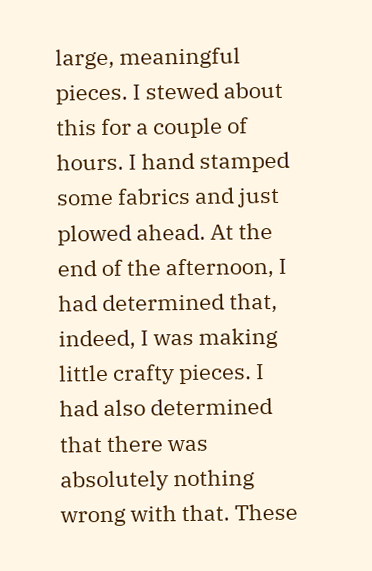large, meaningful pieces. I stewed about this for a couple of hours. I hand stamped some fabrics and just plowed ahead. At the end of the afternoon, I had determined that, indeed, I was making little crafty pieces. I had also determined that there was absolutely nothing wrong with that. These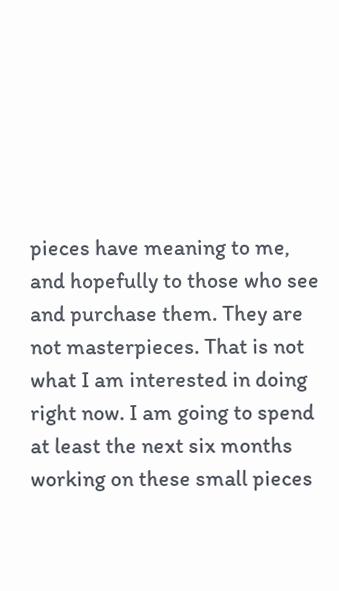pieces have meaning to me, and hopefully to those who see and purchase them. They are not masterpieces. That is not what I am interested in doing right now. I am going to spend at least the next six months working on these small pieces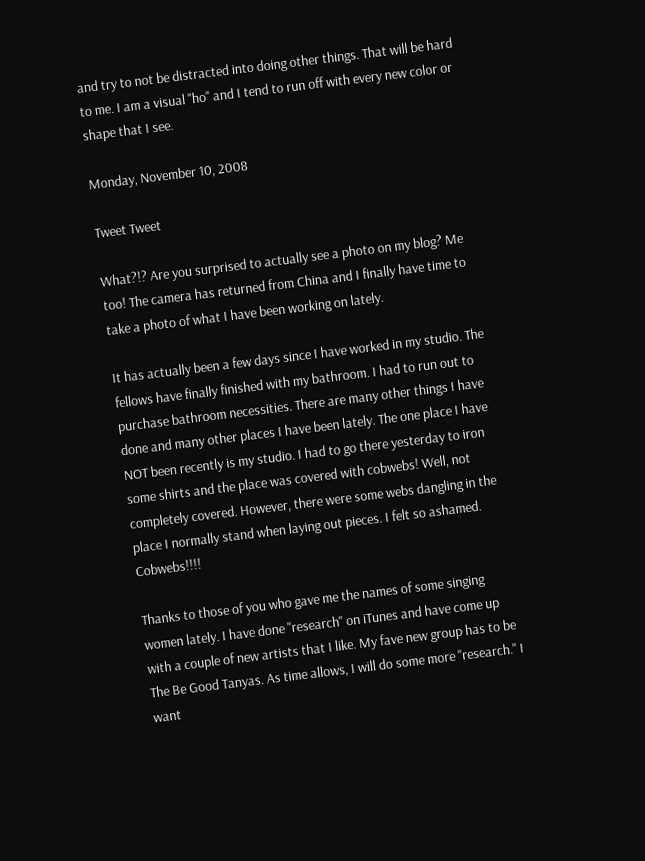and try to not be distracted into doing other things. That will be hard to me. I am a visual "ho" and I tend to run off with every new color or shape that I see.

Monday, November 10, 2008

Tweet Tweet

What?!? Are you surprised to actually see a photo on my blog? Me too! The camera has returned from China and I finally have time to take a photo of what I have been working on lately.

It has actually been a few days since I have worked in my studio. The fellows have finally finished with my bathroom. I had to run out to purchase bathroom necessities. There are many other things I have done and many other places I have been lately. The one place I have NOT been recently is my studio. I had to go there yesterday to iron some shirts and the place was covered with cobwebs! Well, not completely covered. However, there were some webs dangling in the place I normally stand when laying out pieces. I felt so ashamed. Cobwebs!!!!

Thanks to those of you who gave me the names of some singing women lately. I have done "research" on iTunes and have come up with a couple of new artists that I like. My fave new group has to be The Be Good Tanyas. As time allows, I will do some more "research." I want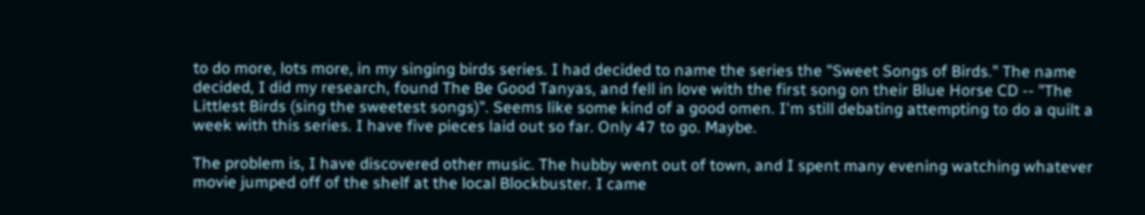to do more, lots more, in my singing birds series. I had decided to name the series the "Sweet Songs of Birds." The name decided, I did my research, found The Be Good Tanyas, and fell in love with the first song on their Blue Horse CD -- "The Littlest Birds (sing the sweetest songs)". Seems like some kind of a good omen. I'm still debating attempting to do a quilt a week with this series. I have five pieces laid out so far. Only 47 to go. Maybe.

The problem is, I have discovered other music. The hubby went out of town, and I spent many evening watching whatever movie jumped off of the shelf at the local Blockbuster. I came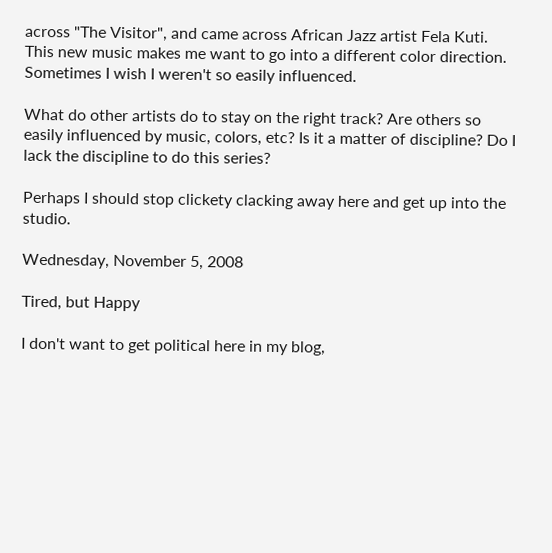across "The Visitor", and came across African Jazz artist Fela Kuti. This new music makes me want to go into a different color direction. Sometimes I wish I weren't so easily influenced.

What do other artists do to stay on the right track? Are others so easily influenced by music, colors, etc? Is it a matter of discipline? Do I lack the discipline to do this series?

Perhaps I should stop clickety clacking away here and get up into the studio.

Wednesday, November 5, 2008

Tired, but Happy

I don't want to get political here in my blog,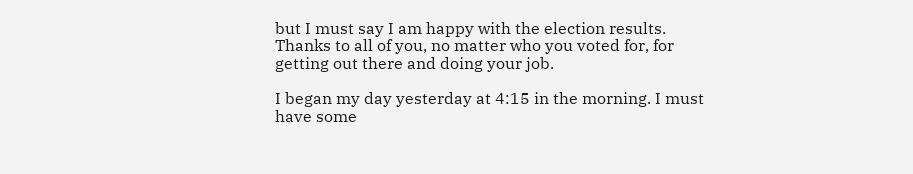but I must say I am happy with the election results. Thanks to all of you, no matter who you voted for, for getting out there and doing your job.

I began my day yesterday at 4:15 in the morning. I must have some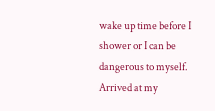wake up time before I shower or I can be dangerous to myself. Arrived at my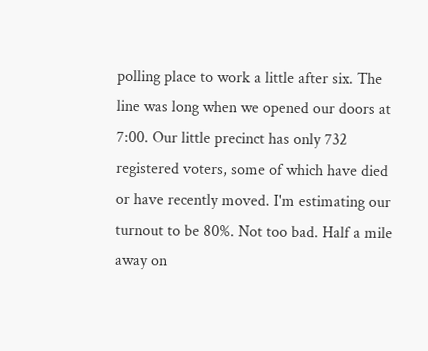polling place to work a little after six. The line was long when we opened our doors at 7:00. Our little precinct has only 732 registered voters, some of which have died or have recently moved. I'm estimating our turnout to be 80%. Not too bad. Half a mile away on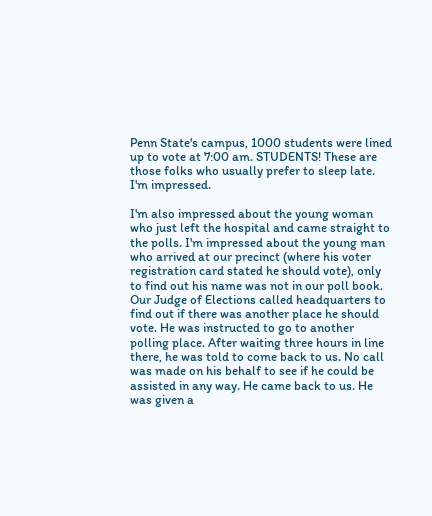Penn State's campus, 1000 students were lined up to vote at 7:00 am. STUDENTS! These are those folks who usually prefer to sleep late. I'm impressed.

I'm also impressed about the young woman who just left the hospital and came straight to the polls. I'm impressed about the young man who arrived at our precinct (where his voter registration card stated he should vote), only to find out his name was not in our poll book. Our Judge of Elections called headquarters to find out if there was another place he should vote. He was instructed to go to another polling place. After waiting three hours in line there, he was told to come back to us. No call was made on his behalf to see if he could be assisted in any way. He came back to us. He was given a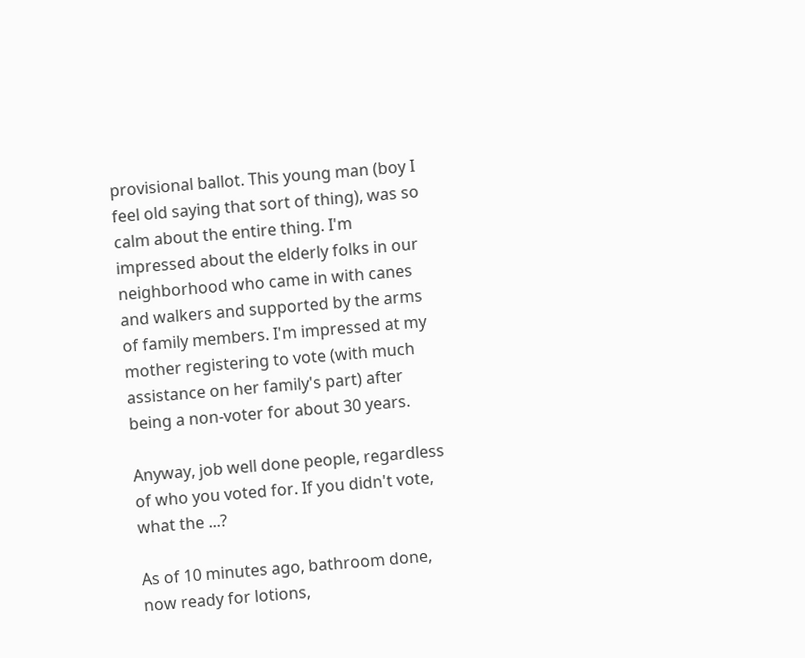provisional ballot. This young man (boy I feel old saying that sort of thing), was so calm about the entire thing. I'm impressed about the elderly folks in our neighborhood who came in with canes and walkers and supported by the arms of family members. I'm impressed at my mother registering to vote (with much assistance on her family's part) after being a non-voter for about 30 years.

Anyway, job well done people, regardless of who you voted for. If you didn't vote, what the ...?

As of 10 minutes ago, bathroom done, now ready for lotions,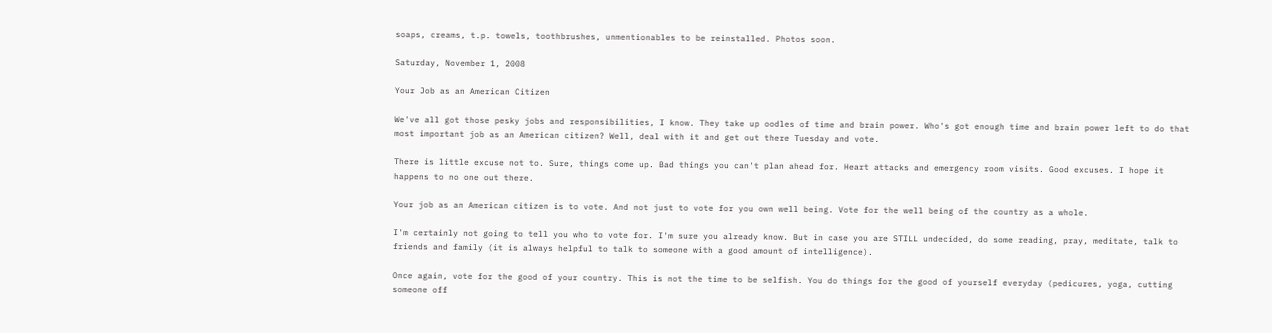soaps, creams, t.p. towels, toothbrushes, unmentionables to be reinstalled. Photos soon.

Saturday, November 1, 2008

Your Job as an American Citizen

We've all got those pesky jobs and responsibilities, I know. They take up oodles of time and brain power. Who's got enough time and brain power left to do that most important job as an American citizen? Well, deal with it and get out there Tuesday and vote.

There is little excuse not to. Sure, things come up. Bad things you can't plan ahead for. Heart attacks and emergency room visits. Good excuses. I hope it happens to no one out there.

Your job as an American citizen is to vote. And not just to vote for you own well being. Vote for the well being of the country as a whole.

I'm certainly not going to tell you who to vote for. I'm sure you already know. But in case you are STILL undecided, do some reading, pray, meditate, talk to friends and family (it is always helpful to talk to someone with a good amount of intelligence).

Once again, vote for the good of your country. This is not the time to be selfish. You do things for the good of yourself everyday (pedicures, yoga, cutting someone off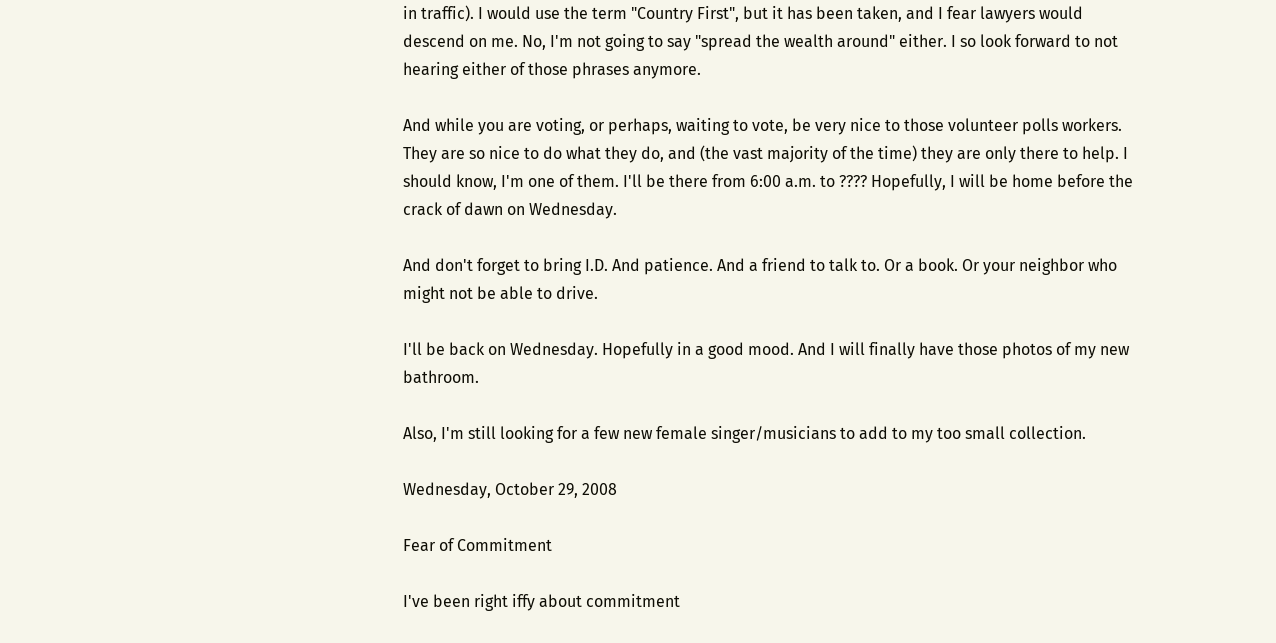in traffic). I would use the term "Country First", but it has been taken, and I fear lawyers would descend on me. No, I'm not going to say "spread the wealth around" either. I so look forward to not hearing either of those phrases anymore.

And while you are voting, or perhaps, waiting to vote, be very nice to those volunteer polls workers. They are so nice to do what they do, and (the vast majority of the time) they are only there to help. I should know, I'm one of them. I'll be there from 6:00 a.m. to ???? Hopefully, I will be home before the crack of dawn on Wednesday.

And don't forget to bring I.D. And patience. And a friend to talk to. Or a book. Or your neighbor who might not be able to drive.

I'll be back on Wednesday. Hopefully in a good mood. And I will finally have those photos of my new bathroom.

Also, I'm still looking for a few new female singer/musicians to add to my too small collection.

Wednesday, October 29, 2008

Fear of Commitment

I've been right iffy about commitment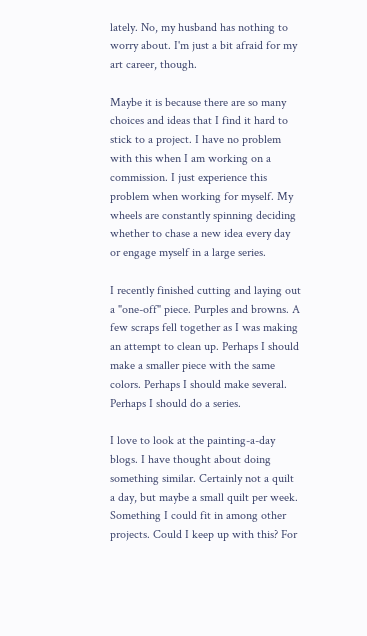lately. No, my husband has nothing to worry about. I'm just a bit afraid for my art career, though.

Maybe it is because there are so many choices and ideas that I find it hard to stick to a project. I have no problem with this when I am working on a commission. I just experience this problem when working for myself. My wheels are constantly spinning deciding whether to chase a new idea every day or engage myself in a large series.

I recently finished cutting and laying out a "one-off" piece. Purples and browns. A few scraps fell together as I was making an attempt to clean up. Perhaps I should make a smaller piece with the same colors. Perhaps I should make several. Perhaps I should do a series.

I love to look at the painting-a-day blogs. I have thought about doing something similar. Certainly not a quilt a day, but maybe a small quilt per week. Something I could fit in among other projects. Could I keep up with this? For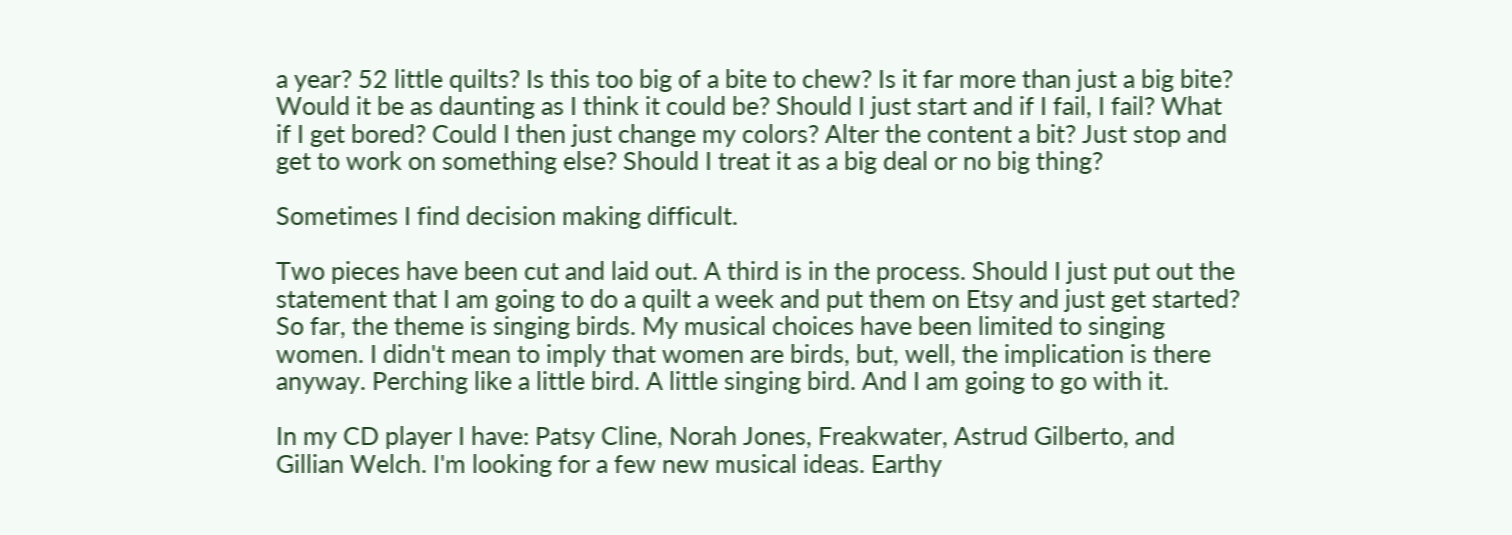a year? 52 little quilts? Is this too big of a bite to chew? Is it far more than just a big bite? Would it be as daunting as I think it could be? Should I just start and if I fail, I fail? What if I get bored? Could I then just change my colors? Alter the content a bit? Just stop and get to work on something else? Should I treat it as a big deal or no big thing?

Sometimes I find decision making difficult.

Two pieces have been cut and laid out. A third is in the process. Should I just put out the statement that I am going to do a quilt a week and put them on Etsy and just get started? So far, the theme is singing birds. My musical choices have been limited to singing women. I didn't mean to imply that women are birds, but, well, the implication is there anyway. Perching like a little bird. A little singing bird. And I am going to go with it.

In my CD player I have: Patsy Cline, Norah Jones, Freakwater, Astrud Gilberto, and Gillian Welch. I'm looking for a few new musical ideas. Earthy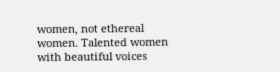women, not ethereal women. Talented women with beautiful voices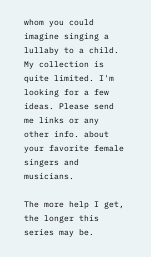whom you could imagine singing a lullaby to a child. My collection is quite limited. I'm looking for a few ideas. Please send me links or any other info. about your favorite female singers and musicians.

The more help I get, the longer this series may be.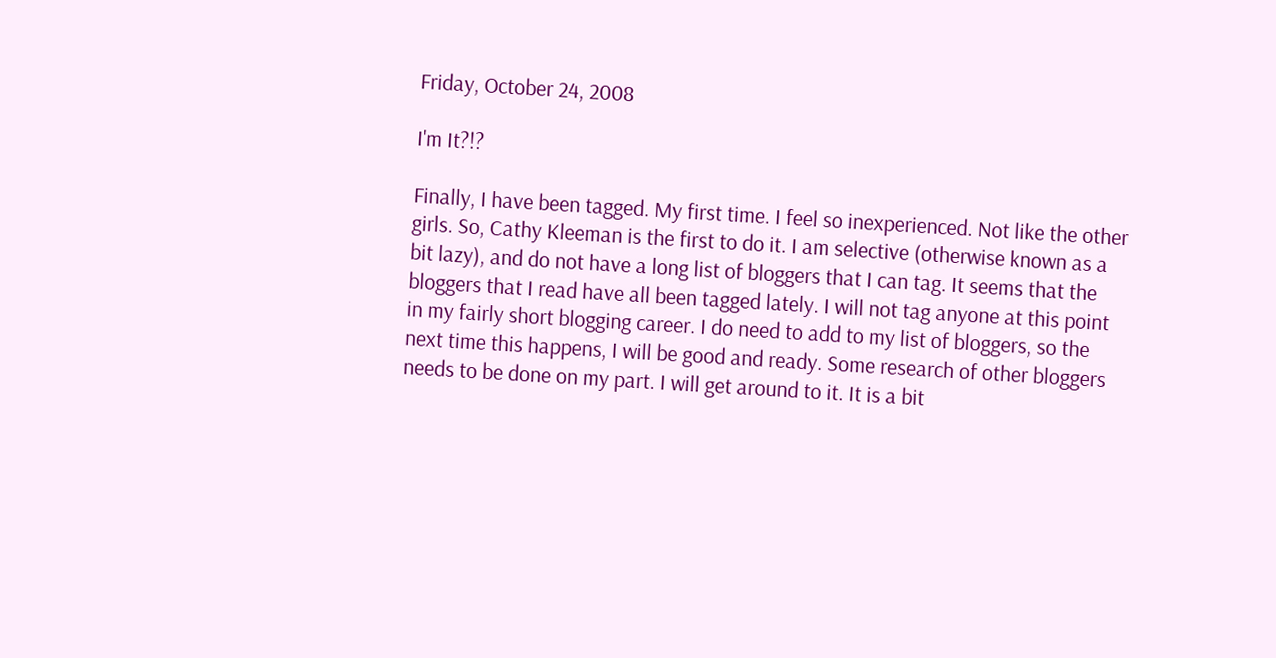Friday, October 24, 2008

I'm It?!?

Finally, I have been tagged. My first time. I feel so inexperienced. Not like the other girls. So, Cathy Kleeman is the first to do it. I am selective (otherwise known as a bit lazy), and do not have a long list of bloggers that I can tag. It seems that the bloggers that I read have all been tagged lately. I will not tag anyone at this point in my fairly short blogging career. I do need to add to my list of bloggers, so the next time this happens, I will be good and ready. Some research of other bloggers needs to be done on my part. I will get around to it. It is a bit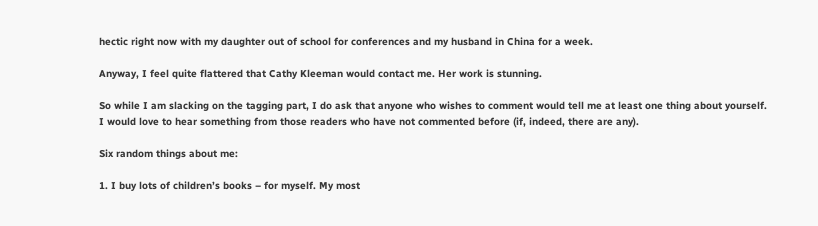hectic right now with my daughter out of school for conferences and my husband in China for a week.

Anyway, I feel quite flattered that Cathy Kleeman would contact me. Her work is stunning.

So while I am slacking on the tagging part, I do ask that anyone who wishes to comment would tell me at least one thing about yourself. I would love to hear something from those readers who have not commented before (if, indeed, there are any).

Six random things about me:

1. I buy lots of children’s books – for myself. My most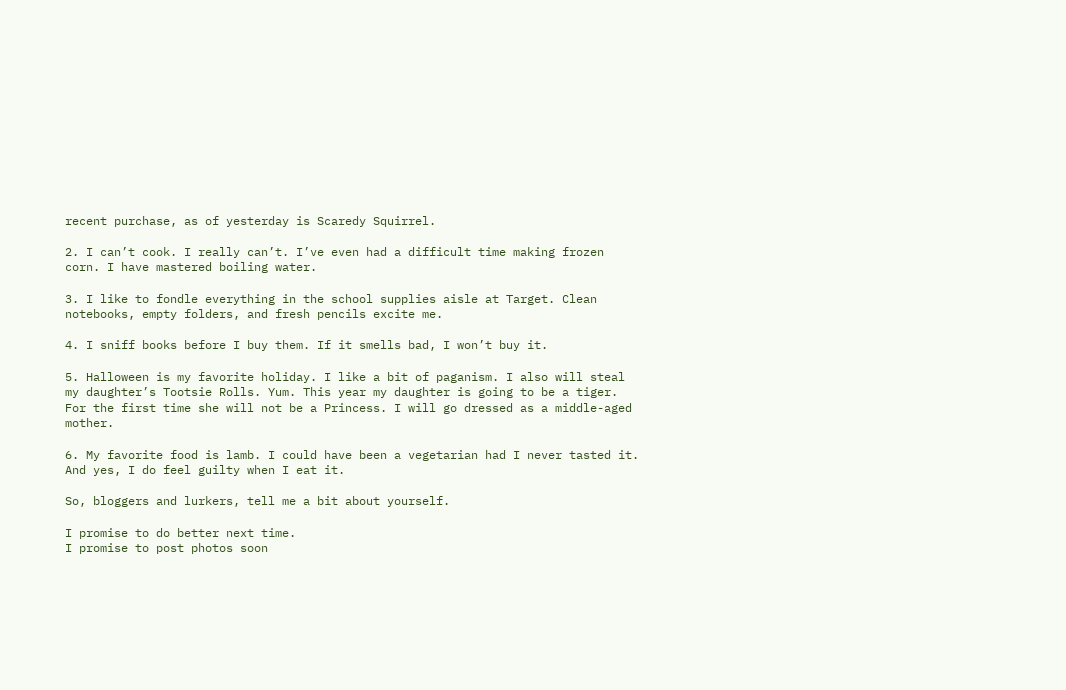recent purchase, as of yesterday is Scaredy Squirrel.

2. I can’t cook. I really can’t. I’ve even had a difficult time making frozen corn. I have mastered boiling water.

3. I like to fondle everything in the school supplies aisle at Target. Clean notebooks, empty folders, and fresh pencils excite me.

4. I sniff books before I buy them. If it smells bad, I won’t buy it.

5. Halloween is my favorite holiday. I like a bit of paganism. I also will steal my daughter’s Tootsie Rolls. Yum. This year my daughter is going to be a tiger. For the first time she will not be a Princess. I will go dressed as a middle-aged mother.

6. My favorite food is lamb. I could have been a vegetarian had I never tasted it. And yes, I do feel guilty when I eat it.

So, bloggers and lurkers, tell me a bit about yourself.

I promise to do better next time.
I promise to post photos soon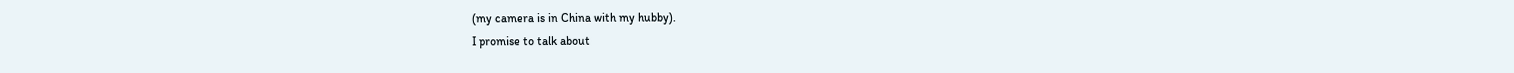(my camera is in China with my hubby).
I promise to talk about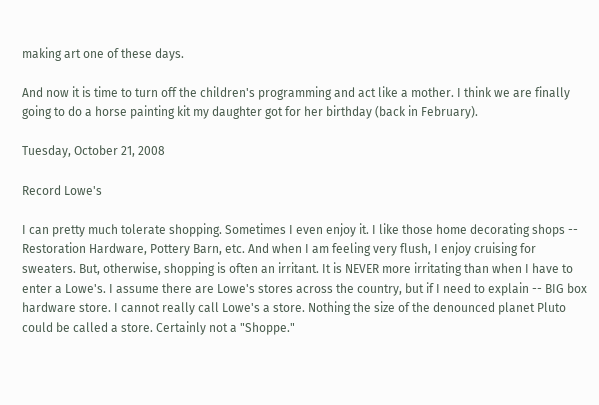making art one of these days.

And now it is time to turn off the children's programming and act like a mother. I think we are finally going to do a horse painting kit my daughter got for her birthday (back in February).

Tuesday, October 21, 2008

Record Lowe's

I can pretty much tolerate shopping. Sometimes I even enjoy it. I like those home decorating shops -- Restoration Hardware, Pottery Barn, etc. And when I am feeling very flush, I enjoy cruising for sweaters. But, otherwise, shopping is often an irritant. It is NEVER more irritating than when I have to enter a Lowe's. I assume there are Lowe's stores across the country, but if I need to explain -- BIG box hardware store. I cannot really call Lowe's a store. Nothing the size of the denounced planet Pluto could be called a store. Certainly not a "Shoppe."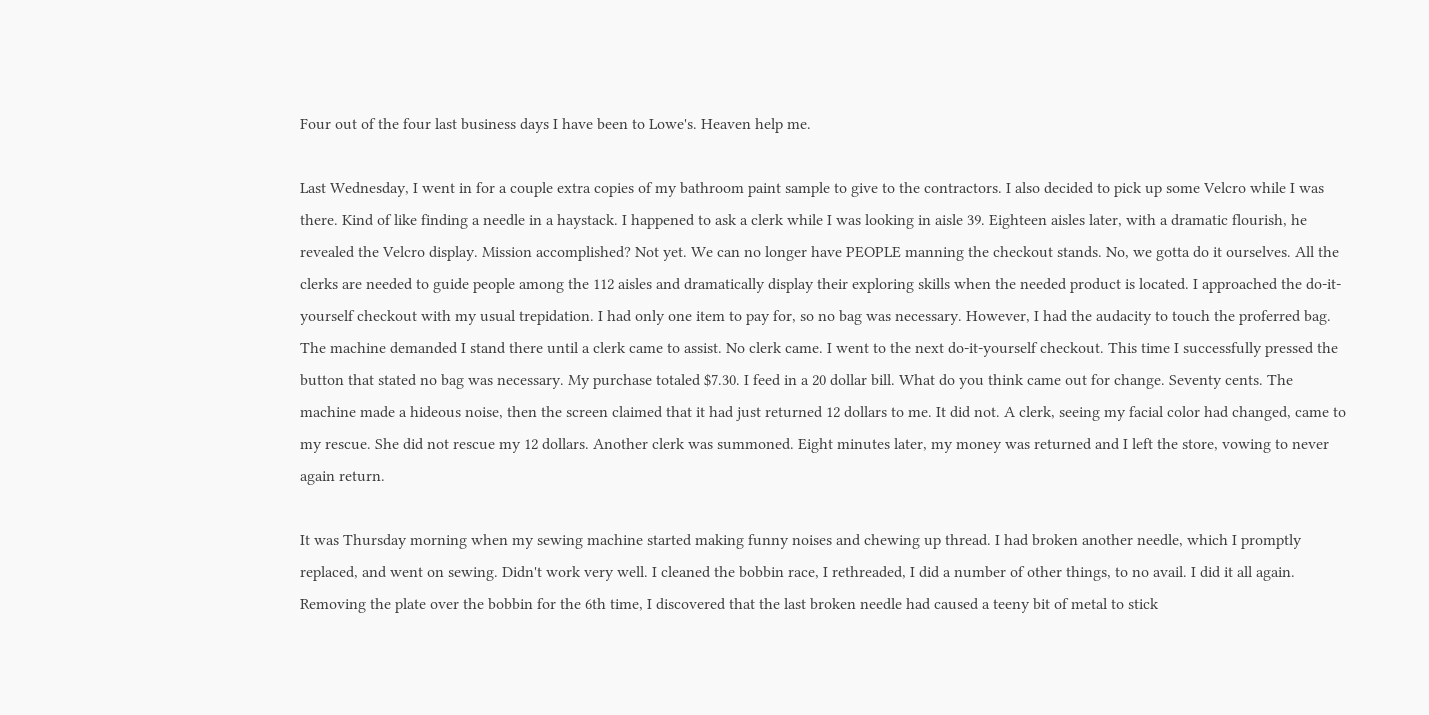Four out of the four last business days I have been to Lowe's. Heaven help me.

Last Wednesday, I went in for a couple extra copies of my bathroom paint sample to give to the contractors. I also decided to pick up some Velcro while I was there. Kind of like finding a needle in a haystack. I happened to ask a clerk while I was looking in aisle 39. Eighteen aisles later, with a dramatic flourish, he revealed the Velcro display. Mission accomplished? Not yet. We can no longer have PEOPLE manning the checkout stands. No, we gotta do it ourselves. All the clerks are needed to guide people among the 112 aisles and dramatically display their exploring skills when the needed product is located. I approached the do-it-yourself checkout with my usual trepidation. I had only one item to pay for, so no bag was necessary. However, I had the audacity to touch the proferred bag. The machine demanded I stand there until a clerk came to assist. No clerk came. I went to the next do-it-yourself checkout. This time I successfully pressed the button that stated no bag was necessary. My purchase totaled $7.30. I feed in a 20 dollar bill. What do you think came out for change. Seventy cents. The machine made a hideous noise, then the screen claimed that it had just returned 12 dollars to me. It did not. A clerk, seeing my facial color had changed, came to my rescue. She did not rescue my 12 dollars. Another clerk was summoned. Eight minutes later, my money was returned and I left the store, vowing to never again return.

It was Thursday morning when my sewing machine started making funny noises and chewing up thread. I had broken another needle, which I promptly replaced, and went on sewing. Didn't work very well. I cleaned the bobbin race, I rethreaded, I did a number of other things, to no avail. I did it all again. Removing the plate over the bobbin for the 6th time, I discovered that the last broken needle had caused a teeny bit of metal to stick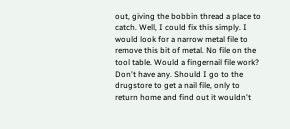out, giving the bobbin thread a place to catch. Well, I could fix this simply. I would look for a narrow metal file to remove this bit of metal. No file on the tool table. Would a fingernail file work? Don't have any. Should I go to the drugstore to get a nail file, only to return home and find out it wouldn't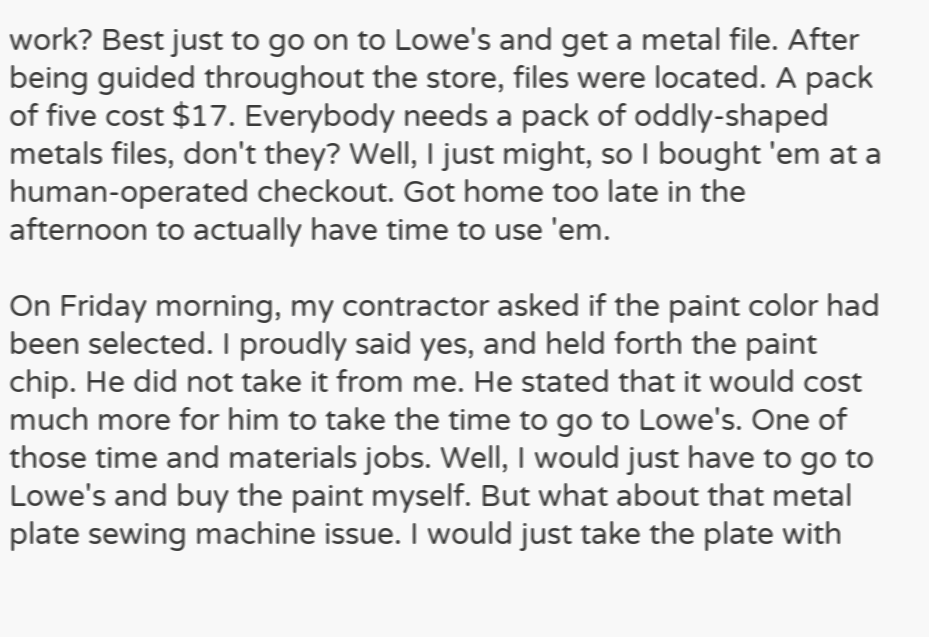work? Best just to go on to Lowe's and get a metal file. After being guided throughout the store, files were located. A pack of five cost $17. Everybody needs a pack of oddly-shaped metals files, don't they? Well, I just might, so I bought 'em at a human-operated checkout. Got home too late in the afternoon to actually have time to use 'em.

On Friday morning, my contractor asked if the paint color had been selected. I proudly said yes, and held forth the paint chip. He did not take it from me. He stated that it would cost much more for him to take the time to go to Lowe's. One of those time and materials jobs. Well, I would just have to go to Lowe's and buy the paint myself. But what about that metal plate sewing machine issue. I would just take the plate with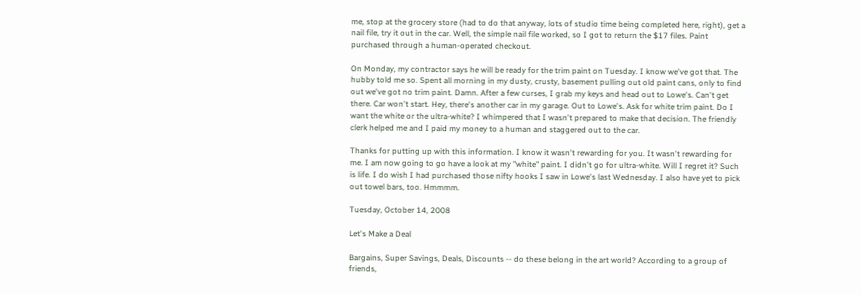me, stop at the grocery store (had to do that anyway, lots of studio time being completed here, right), get a nail file, try it out in the car. Well, the simple nail file worked, so I got to return the $17 files. Paint purchased through a human-operated checkout.

On Monday, my contractor says he will be ready for the trim paint on Tuesday. I know we've got that. The hubby told me so. Spent all morning in my dusty, crusty, basement pulling out old paint cans, only to find out we've got no trim paint. Damn. After a few curses, I grab my keys and head out to Lowe's. Can't get there. Car won't start. Hey, there's another car in my garage. Out to Lowe's. Ask for white trim paint. Do I want the white or the ultra-white? I whimpered that I wasn't prepared to make that decision. The friendly clerk helped me and I paid my money to a human and staggered out to the car.

Thanks for putting up with this information. I know it wasn't rewarding for you. It wasn't rewarding for me. I am now going to go have a look at my "white" paint. I didn't go for ultra-white. Will I regret it? Such is life. I do wish I had purchased those nifty hooks I saw in Lowe's last Wednesday. I also have yet to pick out towel bars, too. Hmmmm.

Tuesday, October 14, 2008

Let's Make a Deal

Bargains, Super Savings, Deals, Discounts -- do these belong in the art world? According to a group of friends,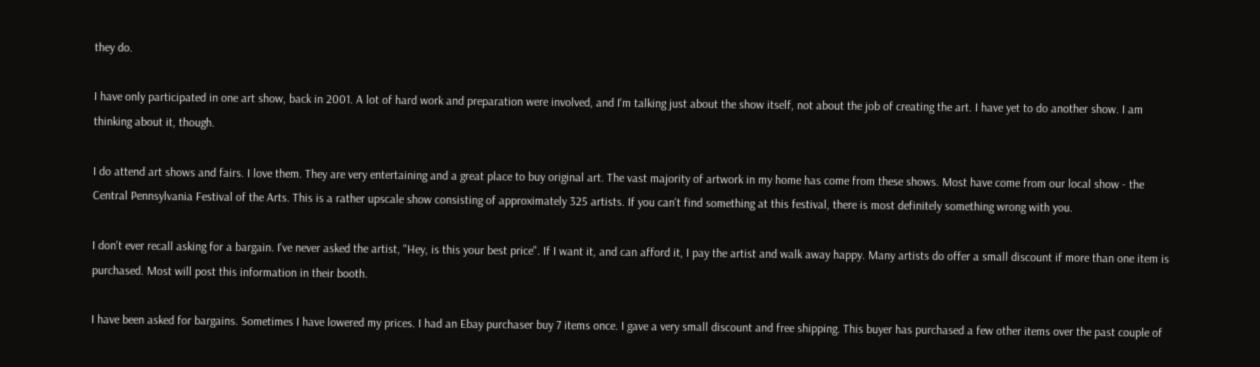they do.

I have only participated in one art show, back in 2001. A lot of hard work and preparation were involved, and I'm talking just about the show itself, not about the job of creating the art. I have yet to do another show. I am thinking about it, though.

I do attend art shows and fairs. I love them. They are very entertaining and a great place to buy original art. The vast majority of artwork in my home has come from these shows. Most have come from our local show - the Central Pennsylvania Festival of the Arts. This is a rather upscale show consisting of approximately 325 artists. If you can't find something at this festival, there is most definitely something wrong with you.

I don't ever recall asking for a bargain. I've never asked the artist, "Hey, is this your best price". If I want it, and can afford it, I pay the artist and walk away happy. Many artists do offer a small discount if more than one item is purchased. Most will post this information in their booth.

I have been asked for bargains. Sometimes I have lowered my prices. I had an Ebay purchaser buy 7 items once. I gave a very small discount and free shipping. This buyer has purchased a few other items over the past couple of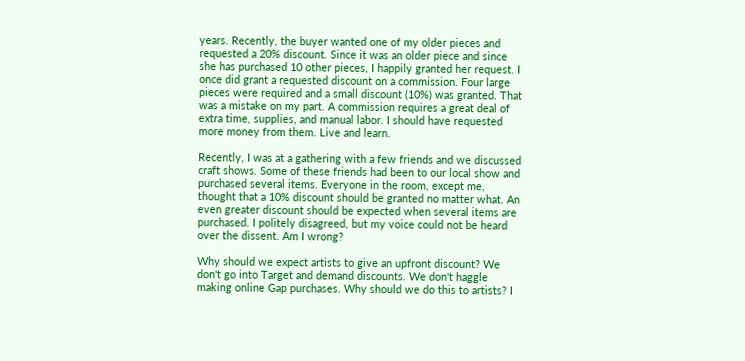years. Recently, the buyer wanted one of my older pieces and requested a 20% discount. Since it was an older piece and since she has purchased 10 other pieces, I happily granted her request. I once did grant a requested discount on a commission. Four large pieces were required and a small discount (10%) was granted. That was a mistake on my part. A commission requires a great deal of extra time, supplies, and manual labor. I should have requested more money from them. Live and learn.

Recently, I was at a gathering with a few friends and we discussed craft shows. Some of these friends had been to our local show and purchased several items. Everyone in the room, except me, thought that a 10% discount should be granted no matter what. An even greater discount should be expected when several items are purchased. I politely disagreed, but my voice could not be heard over the dissent. Am I wrong?

Why should we expect artists to give an upfront discount? We don't go into Target and demand discounts. We don't haggle making online Gap purchases. Why should we do this to artists? I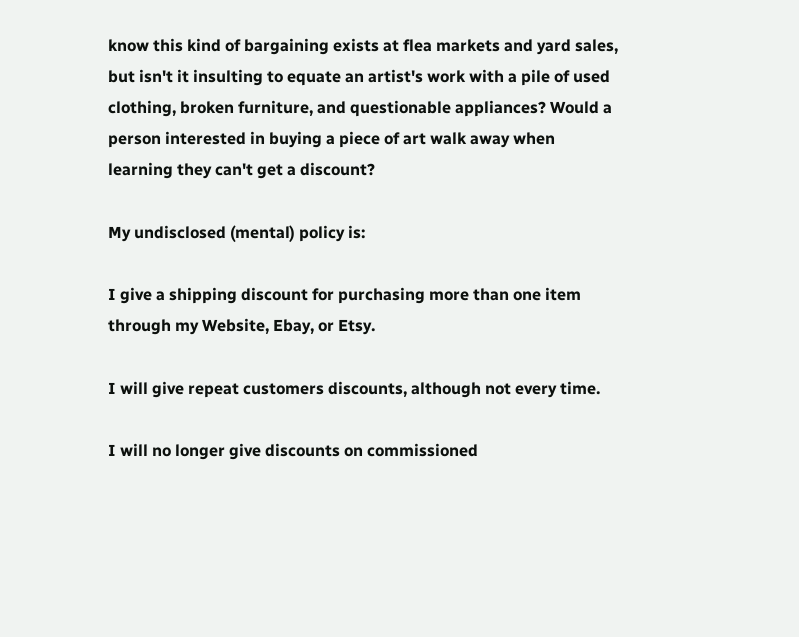know this kind of bargaining exists at flea markets and yard sales, but isn't it insulting to equate an artist's work with a pile of used clothing, broken furniture, and questionable appliances? Would a person interested in buying a piece of art walk away when learning they can't get a discount?

My undisclosed (mental) policy is:

I give a shipping discount for purchasing more than one item through my Website, Ebay, or Etsy.

I will give repeat customers discounts, although not every time.

I will no longer give discounts on commissioned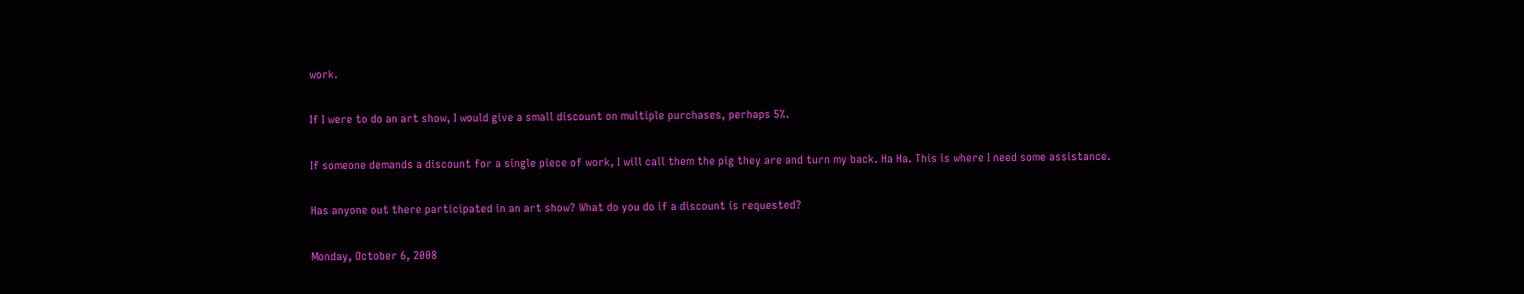work.

If I were to do an art show, I would give a small discount on multiple purchases, perhaps 5%.

If someone demands a discount for a single piece of work, I will call them the pig they are and turn my back. Ha Ha. This is where I need some assistance.

Has anyone out there participated in an art show? What do you do if a discount is requested?

Monday, October 6, 2008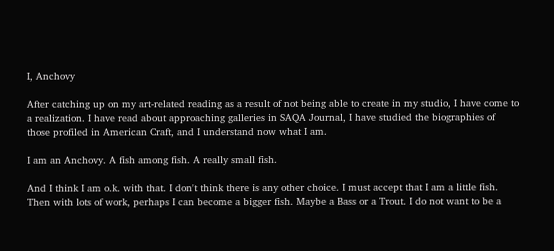I, Anchovy

After catching up on my art-related reading as a result of not being able to create in my studio, I have come to a realization. I have read about approaching galleries in SAQA Journal, I have studied the biographies of those profiled in American Craft, and I understand now what I am.

I am an Anchovy. A fish among fish. A really small fish.

And I think I am o.k. with that. I don't think there is any other choice. I must accept that I am a little fish. Then with lots of work, perhaps I can become a bigger fish. Maybe a Bass or a Trout. I do not want to be a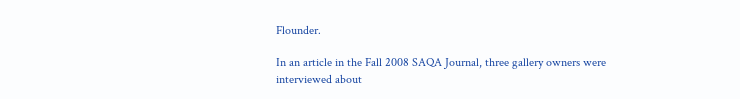Flounder.

In an article in the Fall 2008 SAQA Journal, three gallery owners were interviewed about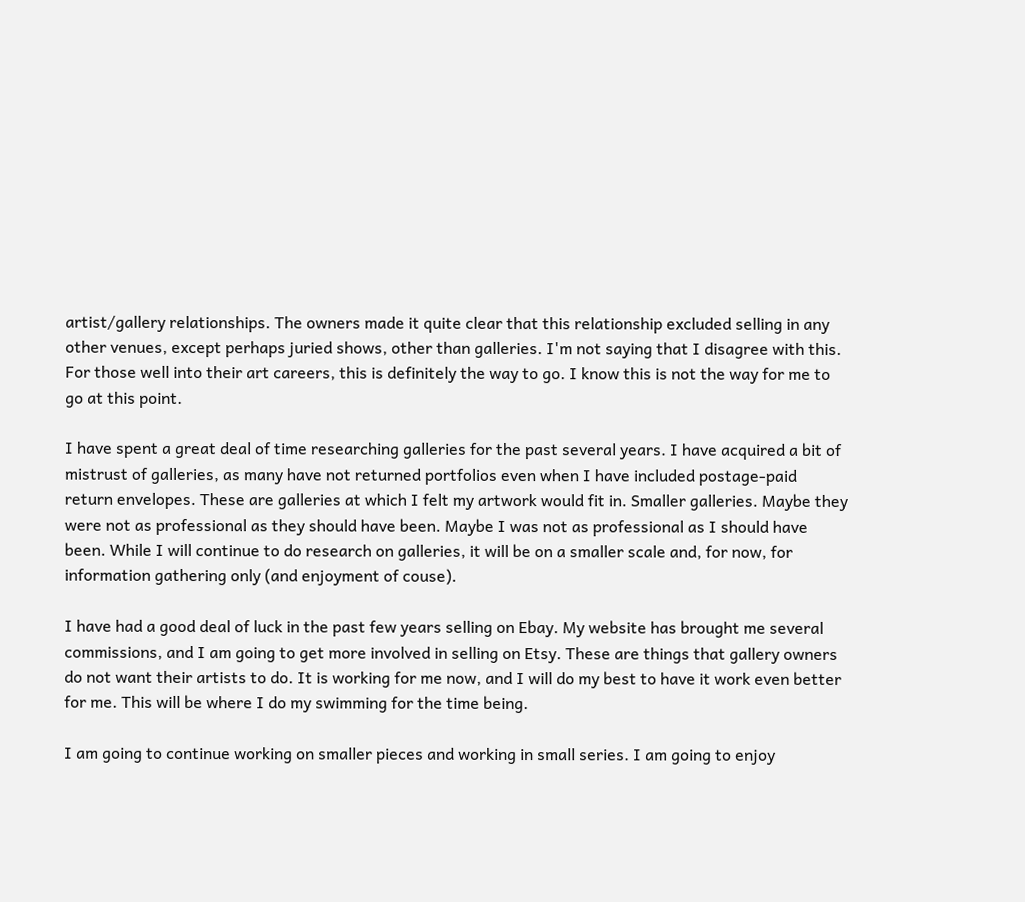artist/gallery relationships. The owners made it quite clear that this relationship excluded selling in any other venues, except perhaps juried shows, other than galleries. I'm not saying that I disagree with this. For those well into their art careers, this is definitely the way to go. I know this is not the way for me to go at this point.

I have spent a great deal of time researching galleries for the past several years. I have acquired a bit of mistrust of galleries, as many have not returned portfolios even when I have included postage-paid return envelopes. These are galleries at which I felt my artwork would fit in. Smaller galleries. Maybe they were not as professional as they should have been. Maybe I was not as professional as I should have been. While I will continue to do research on galleries, it will be on a smaller scale and, for now, for information gathering only (and enjoyment of couse).

I have had a good deal of luck in the past few years selling on Ebay. My website has brought me several commissions, and I am going to get more involved in selling on Etsy. These are things that gallery owners do not want their artists to do. It is working for me now, and I will do my best to have it work even better for me. This will be where I do my swimming for the time being.

I am going to continue working on smaller pieces and working in small series. I am going to enjoy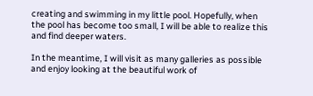creating and swimming in my little pool. Hopefully, when the pool has become too small, I will be able to realize this and find deeper waters.

In the meantime, I will visit as many galleries as possible and enjoy looking at the beautiful work of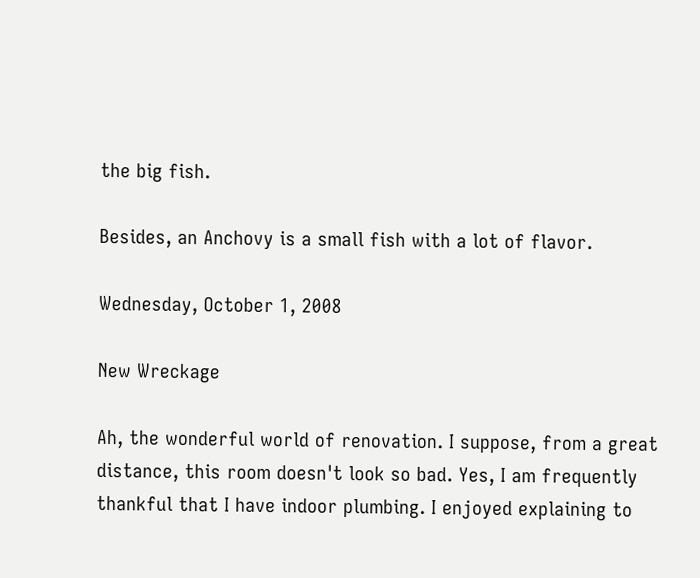the big fish.

Besides, an Anchovy is a small fish with a lot of flavor.

Wednesday, October 1, 2008

New Wreckage

Ah, the wonderful world of renovation. I suppose, from a great distance, this room doesn't look so bad. Yes, I am frequently thankful that I have indoor plumbing. I enjoyed explaining to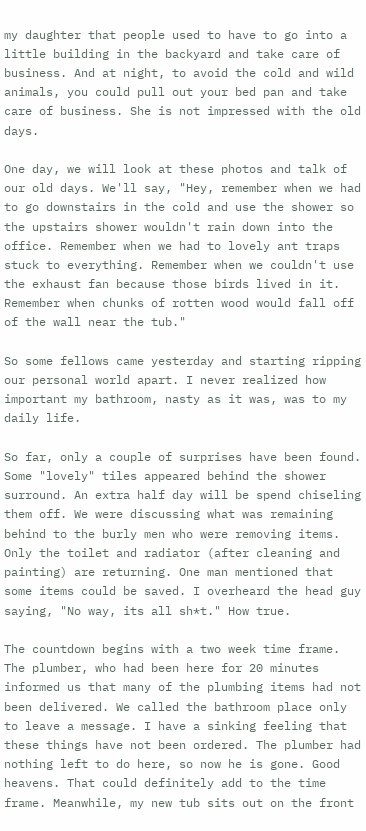my daughter that people used to have to go into a little building in the backyard and take care of business. And at night, to avoid the cold and wild animals, you could pull out your bed pan and take care of business. She is not impressed with the old days.

One day, we will look at these photos and talk of our old days. We'll say, "Hey, remember when we had to go downstairs in the cold and use the shower so the upstairs shower wouldn't rain down into the office. Remember when we had to lovely ant traps stuck to everything. Remember when we couldn't use the exhaust fan because those birds lived in it. Remember when chunks of rotten wood would fall off of the wall near the tub."

So some fellows came yesterday and starting ripping our personal world apart. I never realized how important my bathroom, nasty as it was, was to my daily life.

So far, only a couple of surprises have been found. Some "lovely" tiles appeared behind the shower surround. An extra half day will be spend chiseling them off. We were discussing what was remaining behind to the burly men who were removing items. Only the toilet and radiator (after cleaning and painting) are returning. One man mentioned that some items could be saved. I overheard the head guy saying, "No way, its all sh*t." How true.

The countdown begins with a two week time frame. The plumber, who had been here for 20 minutes informed us that many of the plumbing items had not been delivered. We called the bathroom place only to leave a message. I have a sinking feeling that these things have not been ordered. The plumber had nothing left to do here, so now he is gone. Good heavens. That could definitely add to the time frame. Meanwhile, my new tub sits out on the front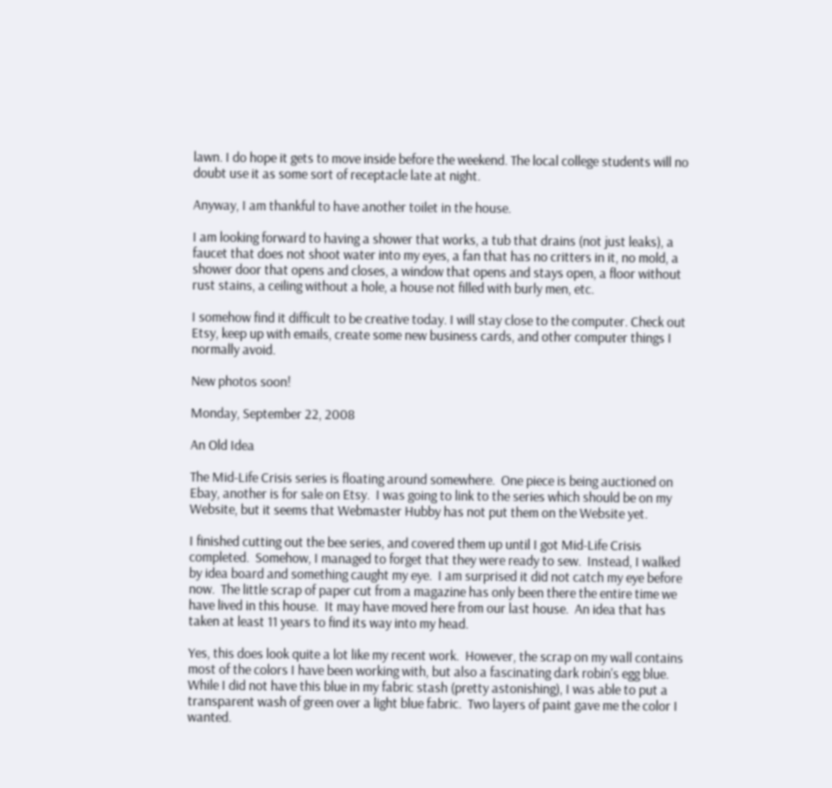lawn. I do hope it gets to move inside before the weekend. The local college students will no doubt use it as some sort of receptacle late at night.

Anyway, I am thankful to have another toilet in the house.

I am looking forward to having a shower that works, a tub that drains (not just leaks), a faucet that does not shoot water into my eyes, a fan that has no critters in it, no mold, a shower door that opens and closes, a window that opens and stays open, a floor without rust stains, a ceiling without a hole, a house not filled with burly men, etc.

I somehow find it difficult to be creative today. I will stay close to the computer. Check out Etsy, keep up with emails, create some new business cards, and other computer things I normally avoid.

New photos soon!

Monday, September 22, 2008

An Old Idea

The Mid-Life Crisis series is floating around somewhere.  One piece is being auctioned on Ebay, another is for sale on Etsy.  I was going to link to the series which should be on my Website, but it seems that Webmaster Hubby has not put them on the Website yet.

I finished cutting out the bee series, and covered them up until I got Mid-Life Crisis completed.  Somehow, I managed to forget that they were ready to sew.  Instead, I walked by idea board and something caught my eye.  I am surprised it did not catch my eye before now.  The little scrap of paper cut from a magazine has only been there the entire time we have lived in this house.  It may have moved here from our last house.  An idea that has taken at least 11 years to find its way into my head.

Yes, this does look quite a lot like my recent work.  However, the scrap on my wall contains most of the colors I have been working with, but also a fascinating dark robin's egg blue.  While I did not have this blue in my fabric stash (pretty astonishing), I was able to put a transparent wash of green over a light blue fabric.  Two layers of paint gave me the color I wanted.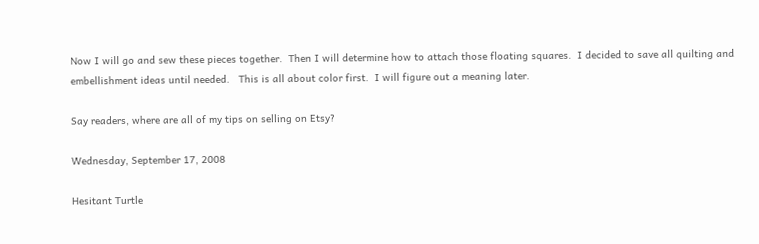Now I will go and sew these pieces together.  Then I will determine how to attach those floating squares.  I decided to save all quilting and embellishment ideas until needed.   This is all about color first.  I will figure out a meaning later.

Say readers, where are all of my tips on selling on Etsy?

Wednesday, September 17, 2008

Hesitant Turtle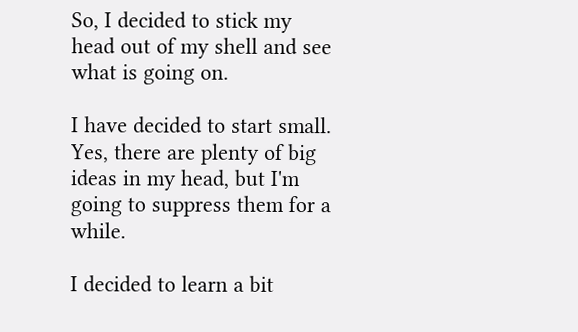So, I decided to stick my head out of my shell and see what is going on.

I have decided to start small.  Yes, there are plenty of big ideas in my head, but I'm going to suppress them for a while.

I decided to learn a bit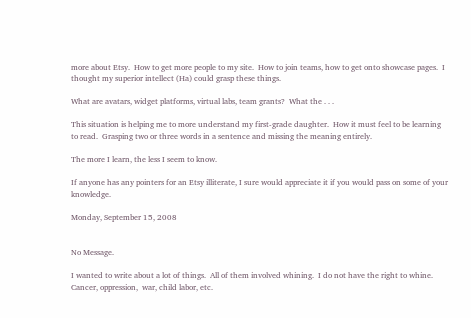more about Etsy.  How to get more people to my site.  How to join teams, how to get onto showcase pages.  I thought my superior intellect (Ha) could grasp these things.

What are avatars, widget platforms, virtual labs, team grants?  What the . . .

This situation is helping me to more understand my first-grade daughter.  How it must feel to be learning to read.  Grasping two or three words in a sentence and missing the meaning entirely.

The more I learn, the less I seem to know.

If anyone has any pointers for an Etsy illiterate, I sure would appreciate it if you would pass on some of your knowledge.

Monday, September 15, 2008


No Message.

I wanted to write about a lot of things.  All of them involved whining.  I do not have the right to whine.  Cancer, oppression,  war, child labor, etc.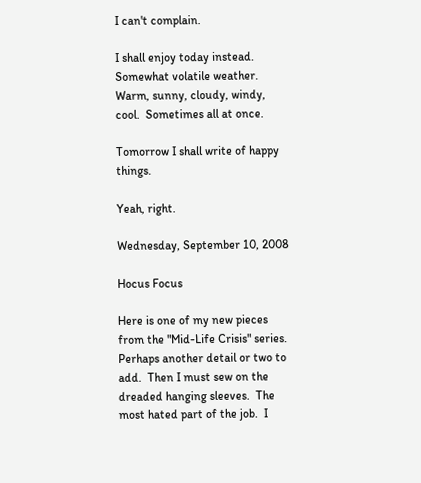I can't complain.

I shall enjoy today instead.  Somewhat volatile weather.  Warm, sunny, cloudy, windy, cool.  Sometimes all at once.

Tomorrow I shall write of happy things.

Yeah, right.

Wednesday, September 10, 2008

Hocus Focus

Here is one of my new pieces from the "Mid-Life Crisis" series.  Perhaps another detail or two to add.  Then I must sew on the dreaded hanging sleeves.  The most hated part of the job.  I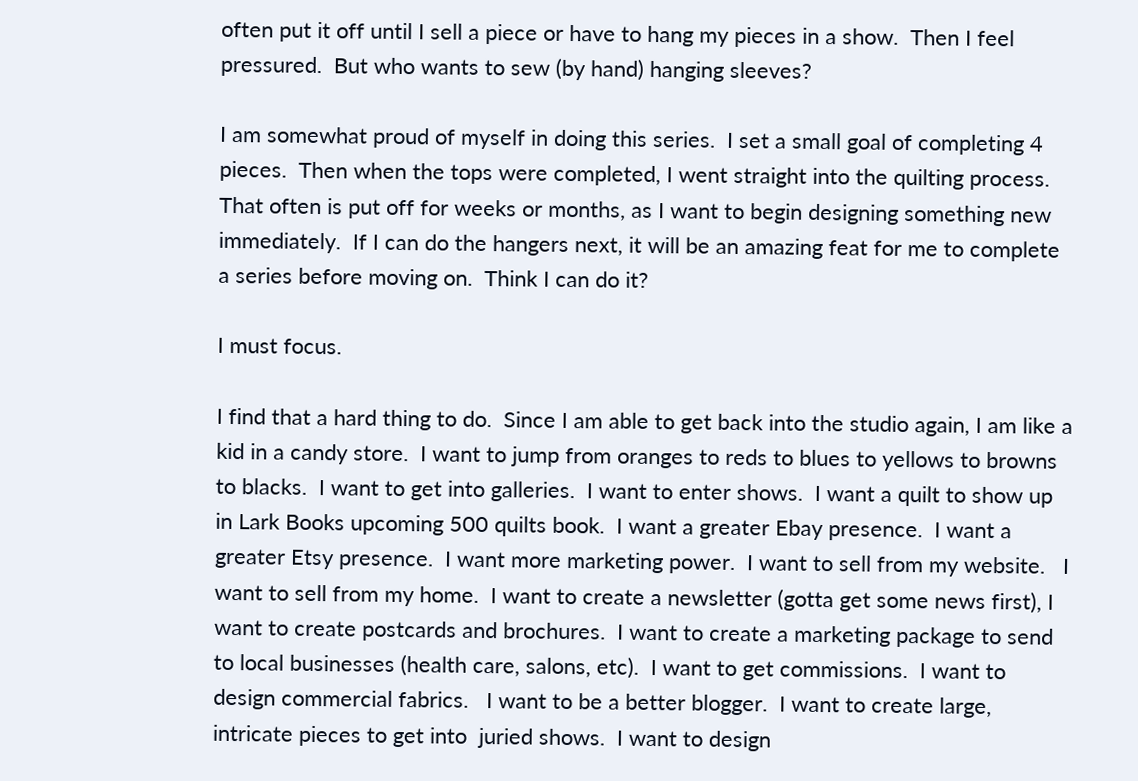often put it off until I sell a piece or have to hang my pieces in a show.  Then I feel pressured.  But who wants to sew (by hand) hanging sleeves?

I am somewhat proud of myself in doing this series.  I set a small goal of completing 4 pieces.  Then when the tops were completed, I went straight into the quilting process.  That often is put off for weeks or months, as I want to begin designing something new immediately.  If I can do the hangers next, it will be an amazing feat for me to complete a series before moving on.  Think I can do it?

I must focus.

I find that a hard thing to do.  Since I am able to get back into the studio again, I am like a kid in a candy store.  I want to jump from oranges to reds to blues to yellows to browns to blacks.  I want to get into galleries.  I want to enter shows.  I want a quilt to show up in Lark Books upcoming 500 quilts book.  I want a greater Ebay presence.  I want a greater Etsy presence.  I want more marketing power.  I want to sell from my website.   I want to sell from my home.  I want to create a newsletter (gotta get some news first), I want to create postcards and brochures.  I want to create a marketing package to send to local businesses (health care, salons, etc).  I want to get commissions.  I want to design commercial fabrics.   I want to be a better blogger.  I want to create large, intricate pieces to get into  juried shows.  I want to design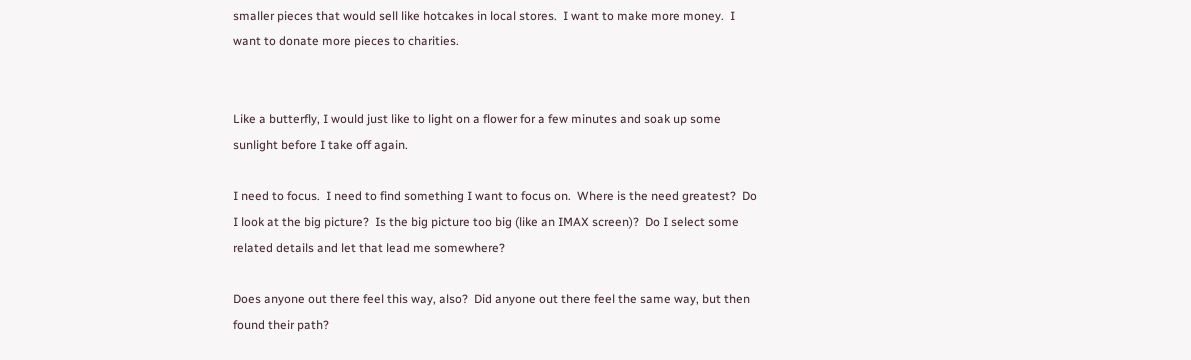smaller pieces that would sell like hotcakes in local stores.  I want to make more money.  I want to donate more pieces to charities.


Like a butterfly, I would just like to light on a flower for a few minutes and soak up some sunlight before I take off again.

I need to focus.  I need to find something I want to focus on.  Where is the need greatest?  Do I look at the big picture?  Is the big picture too big (like an IMAX screen)?  Do I select some related details and let that lead me somewhere?

Does anyone out there feel this way, also?  Did anyone out there feel the same way, but then found their path?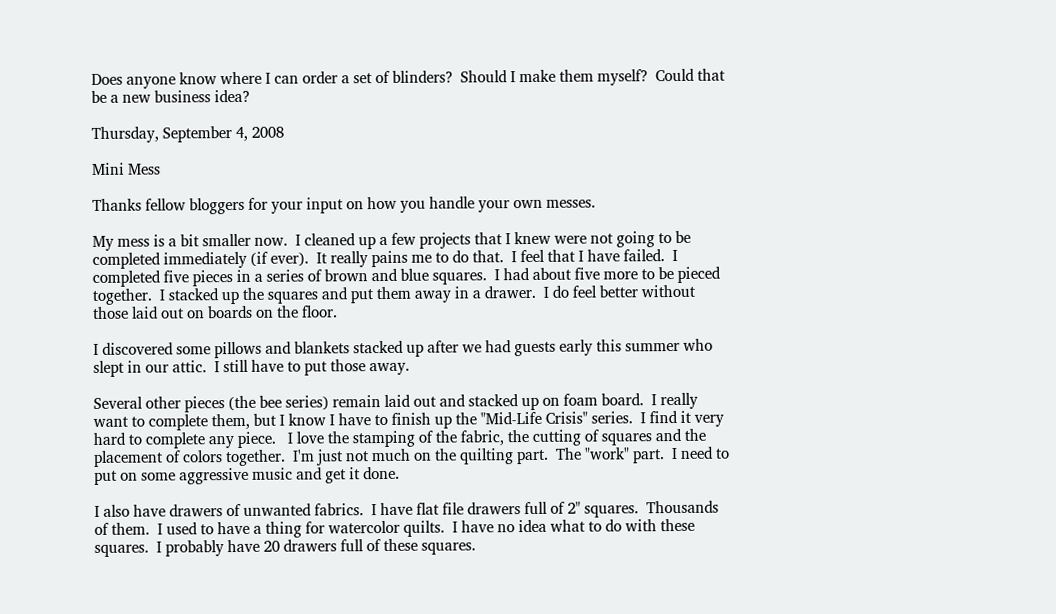Does anyone know where I can order a set of blinders?  Should I make them myself?  Could that be a new business idea?

Thursday, September 4, 2008

Mini Mess

Thanks fellow bloggers for your input on how you handle your own messes.

My mess is a bit smaller now.  I cleaned up a few projects that I knew were not going to be completed immediately (if ever).  It really pains me to do that.  I feel that I have failed.  I completed five pieces in a series of brown and blue squares.  I had about five more to be pieced together.  I stacked up the squares and put them away in a drawer.  I do feel better without those laid out on boards on the floor.

I discovered some pillows and blankets stacked up after we had guests early this summer who slept in our attic.  I still have to put those away.

Several other pieces (the bee series) remain laid out and stacked up on foam board.  I really want to complete them, but I know I have to finish up the "Mid-Life Crisis" series.  I find it very hard to complete any piece.   I love the stamping of the fabric, the cutting of squares and the placement of colors together.  I'm just not much on the quilting part.  The "work" part.  I need to put on some aggressive music and get it done.

I also have drawers of unwanted fabrics.  I have flat file drawers full of 2" squares.  Thousands of them.  I used to have a thing for watercolor quilts.  I have no idea what to do with these squares.  I probably have 20 drawers full of these squares.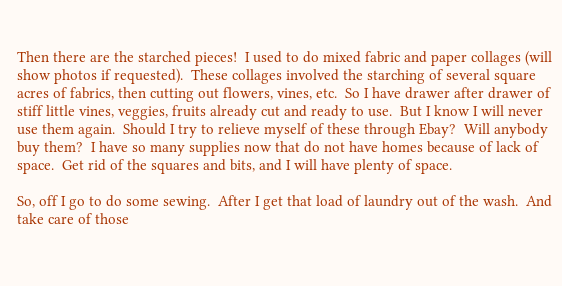Then there are the starched pieces!  I used to do mixed fabric and paper collages (will show photos if requested).  These collages involved the starching of several square acres of fabrics, then cutting out flowers, vines, etc.  So I have drawer after drawer of stiff little vines, veggies, fruits already cut and ready to use.  But I know I will never use them again.  Should I try to relieve myself of these through Ebay?  Will anybody buy them?  I have so many supplies now that do not have homes because of lack of space.  Get rid of the squares and bits, and I will have plenty of space.

So, off I go to do some sewing.  After I get that load of laundry out of the wash.  And take care of those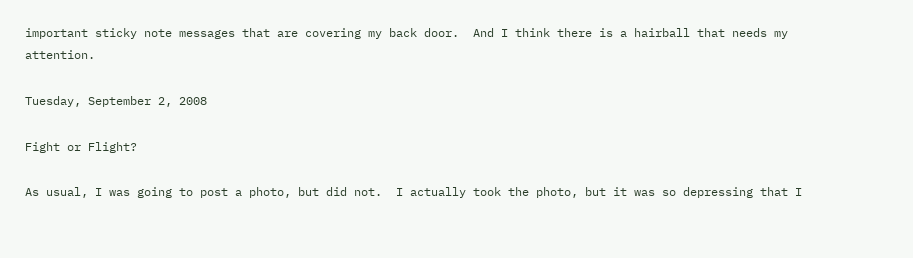important sticky note messages that are covering my back door.  And I think there is a hairball that needs my attention.

Tuesday, September 2, 2008

Fight or Flight?

As usual, I was going to post a photo, but did not.  I actually took the photo, but it was so depressing that I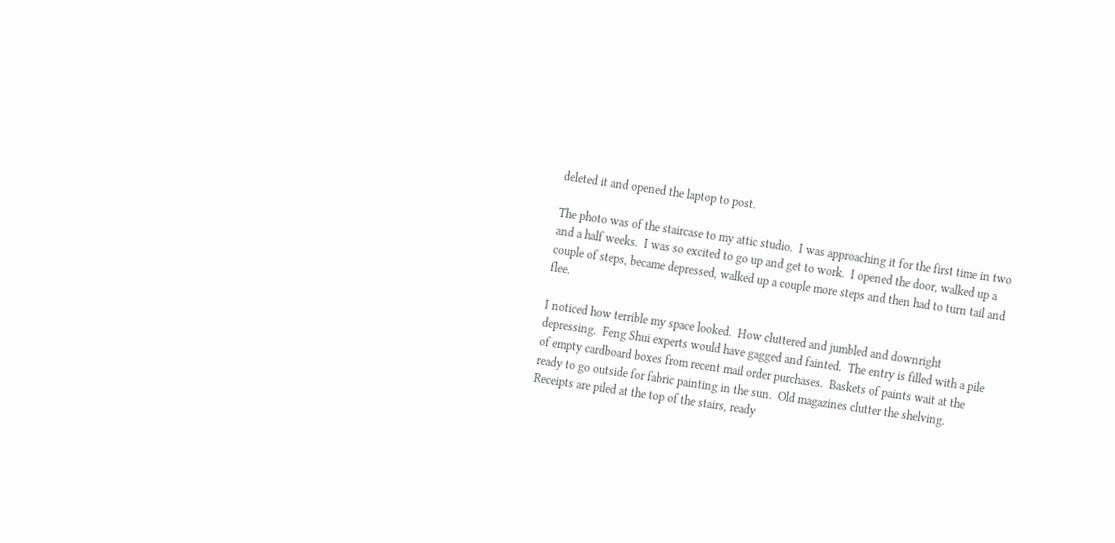deleted it and opened the laptop to post.

The photo was of the staircase to my attic studio.  I was approaching it for the first time in two and a half weeks.  I was so excited to go up and get to work.  I opened the door, walked up a couple of steps, became depressed, walked up a couple more steps and then had to turn tail and flee.

I noticed how terrible my space looked.  How cluttered and jumbled and downright depressing.  Feng Shui experts would have gagged and fainted.  The entry is filled with a pile of empty cardboard boxes from recent mail order purchases.  Baskets of paints wait at the ready to go outside for fabric painting in the sun.  Old magazines clutter the shelving.  Receipts are piled at the top of the stairs, ready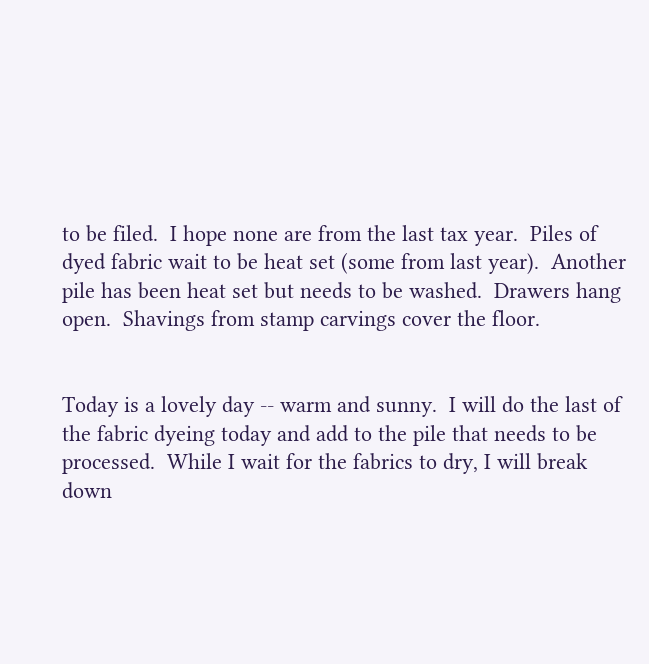to be filed.  I hope none are from the last tax year.  Piles of dyed fabric wait to be heat set (some from last year).  Another pile has been heat set but needs to be washed.  Drawers hang open.  Shavings from stamp carvings cover the floor.


Today is a lovely day -- warm and sunny.  I will do the last of the fabric dyeing today and add to the pile that needs to be processed.  While I wait for the fabrics to dry, I will break down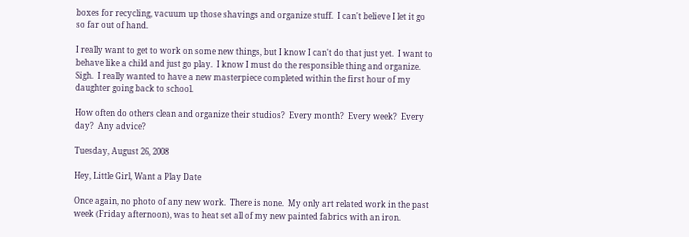boxes for recycling, vacuum up those shavings and organize stuff.  I can't believe I let it go so far out of hand.

I really want to get to work on some new things, but I know I can't do that just yet.  I want to behave like a child and just go play.  I know I must do the responsible thing and organize.  Sigh.  I really wanted to have a new masterpiece completed within the first hour of my daughter going back to school.

How often do others clean and organize their studios?  Every month?  Every week?  Every day?  Any advice?

Tuesday, August 26, 2008

Hey, Little Girl, Want a Play Date

Once again, no photo of any new work.  There is none.  My only art related work in the past week (Friday afternoon), was to heat set all of my new painted fabrics with an iron.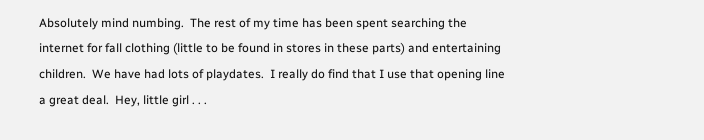Absolutely mind numbing.  The rest of my time has been spent searching the internet for fall clothing (little to be found in stores in these parts) and entertaining children.  We have had lots of playdates.  I really do find that I use that opening line a great deal.  Hey, little girl . . .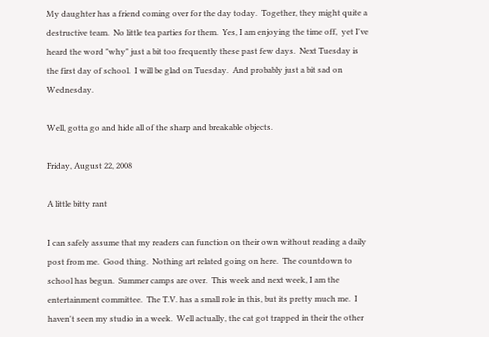My daughter has a friend coming over for the day today.  Together, they might quite a destructive team.  No little tea parties for them.  Yes, I am enjoying the time off,  yet I've heard the word "why" just a bit too frequently these past few days.  Next Tuesday is the first day of school.  I will be glad on Tuesday.  And probably just a bit sad on Wednesday.

Well, gotta go and hide all of the sharp and breakable objects.

Friday, August 22, 2008

A little bitty rant

I can safely assume that my readers can function on their own without reading a daily post from me.  Good thing.  Nothing art related going on here.  The countdown to school has begun.  Summer camps are over.  This week and next week, I am the entertainment committee.  The T.V. has a small role in this, but its pretty much me.  I haven't seen my studio in a week.  Well actually, the cat got trapped in their the other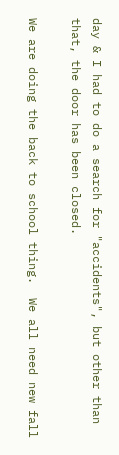day & I had to do a search for "accidents", but other than that, the door has been closed.

We are doing the back to school thing.  We all need new fall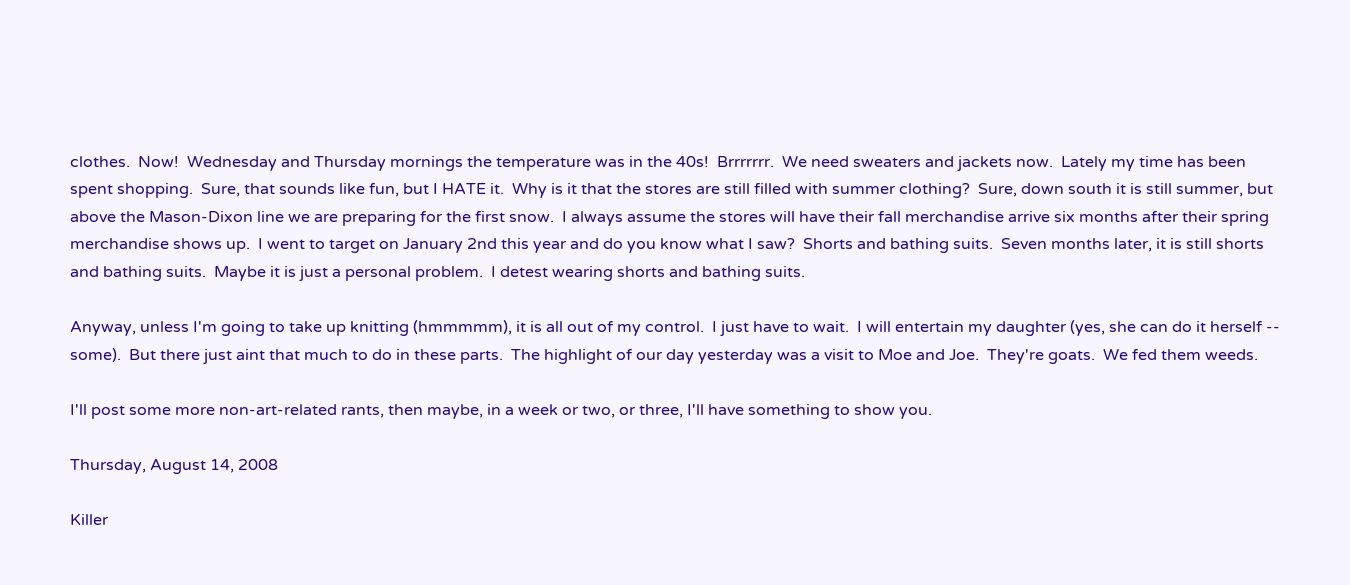clothes.  Now!  Wednesday and Thursday mornings the temperature was in the 40s!  Brrrrrrr.  We need sweaters and jackets now.  Lately my time has been spent shopping.  Sure, that sounds like fun, but I HATE it.  Why is it that the stores are still filled with summer clothing?  Sure, down south it is still summer, but above the Mason-Dixon line we are preparing for the first snow.  I always assume the stores will have their fall merchandise arrive six months after their spring merchandise shows up.  I went to target on January 2nd this year and do you know what I saw?  Shorts and bathing suits.  Seven months later, it is still shorts and bathing suits.  Maybe it is just a personal problem.  I detest wearing shorts and bathing suits.

Anyway, unless I'm going to take up knitting (hmmmmm), it is all out of my control.  I just have to wait.  I will entertain my daughter (yes, she can do it herself -- some).  But there just aint that much to do in these parts.  The highlight of our day yesterday was a visit to Moe and Joe.  They're goats.  We fed them weeds.

I'll post some more non-art-related rants, then maybe, in a week or two, or three, I'll have something to show you.

Thursday, August 14, 2008

Killer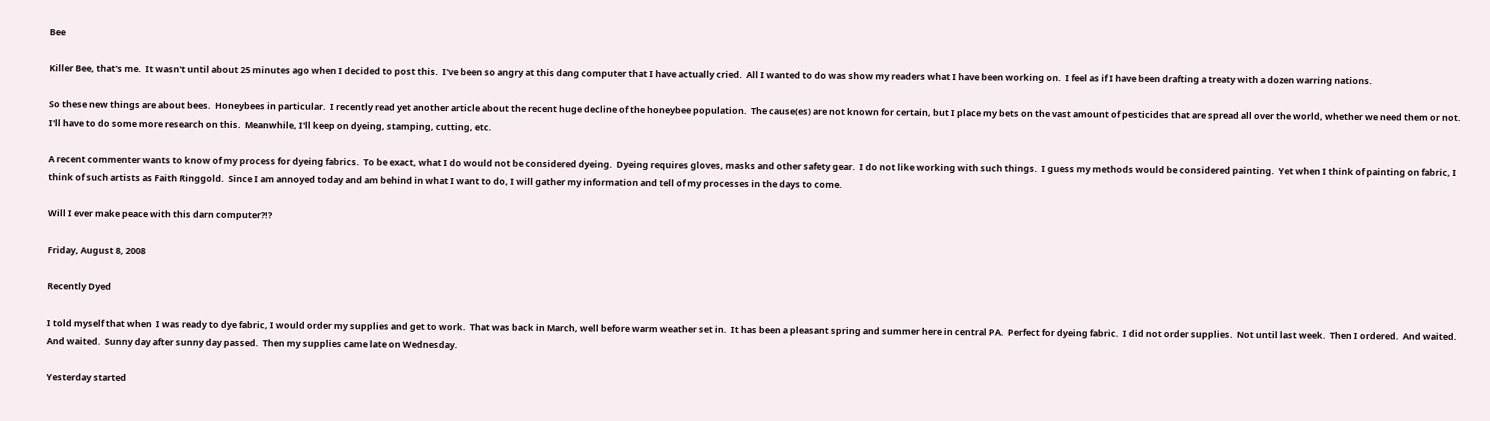Bee

Killer Bee, that's me.  It wasn't until about 25 minutes ago when I decided to post this.  I've been so angry at this dang computer that I have actually cried.  All I wanted to do was show my readers what I have been working on.  I feel as if I have been drafting a treaty with a dozen warring nations.

So these new things are about bees.  Honeybees in particular.  I recently read yet another article about the recent huge decline of the honeybee population.  The cause(es) are not known for certain, but I place my bets on the vast amount of pesticides that are spread all over the world, whether we need them or not.  I'll have to do some more research on this.  Meanwhile, I'll keep on dyeing, stamping, cutting, etc.

A recent commenter wants to know of my process for dyeing fabrics.  To be exact, what I do would not be considered dyeing.  Dyeing requires gloves, masks and other safety gear.  I do not like working with such things.  I guess my methods would be considered painting.  Yet when I think of painting on fabric, I think of such artists as Faith Ringgold.  Since I am annoyed today and am behind in what I want to do, I will gather my information and tell of my processes in the days to come.

Will I ever make peace with this darn computer?!?

Friday, August 8, 2008

Recently Dyed

I told myself that when  I was ready to dye fabric, I would order my supplies and get to work.  That was back in March, well before warm weather set in.  It has been a pleasant spring and summer here in central PA.  Perfect for dyeing fabric.  I did not order supplies.  Not until last week.  Then I ordered.  And waited.  And waited.  Sunny day after sunny day passed.  Then my supplies came late on Wednesday.

Yesterday started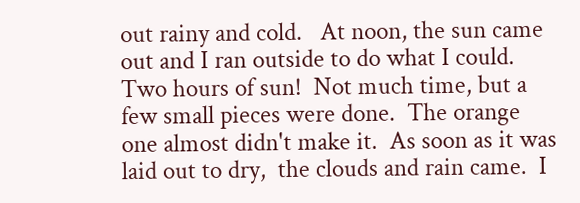out rainy and cold.   At noon, the sun came out and I ran outside to do what I could.  Two hours of sun!  Not much time, but a few small pieces were done.  The orange one almost didn't make it.  As soon as it was laid out to dry,  the clouds and rain came.  I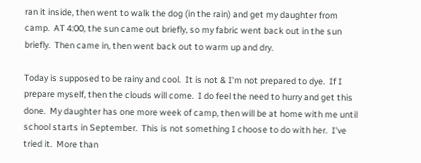ran it inside, then went to walk the dog (in the rain) and get my daughter from camp.  AT 4:00, the sun came out briefly, so my fabric went back out in the sun briefly.  Then came in, then went back out to warm up and dry.

Today is supposed to be rainy and cool.  It is not & I'm not prepared to dye.  If I prepare myself, then the clouds will come.  I do feel the need to hurry and get this done.  My daughter has one more week of camp, then will be at home with me until school starts in September.  This is not something I choose to do with her.  I've tried it.  More than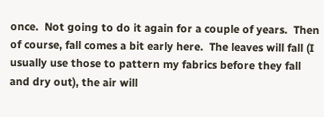once.  Not going to do it again for a couple of years.  Then of course, fall comes a bit early here.  The leaves will fall (I usually use those to pattern my fabrics before they fall and dry out), the air will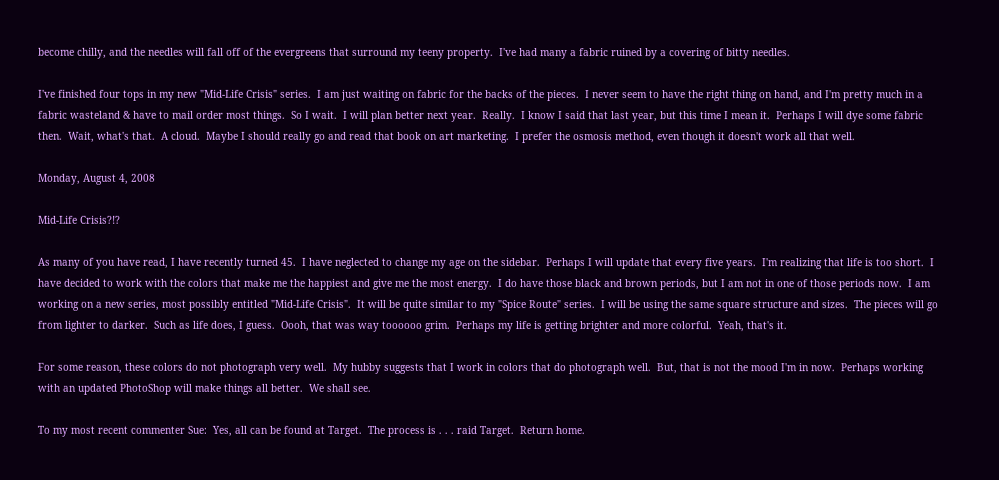become chilly, and the needles will fall off of the evergreens that surround my teeny property.  I've had many a fabric ruined by a covering of bitty needles.

I've finished four tops in my new "Mid-Life Crisis" series.  I am just waiting on fabric for the backs of the pieces.  I never seem to have the right thing on hand, and I'm pretty much in a fabric wasteland & have to mail order most things.  So I wait.  I will plan better next year.  Really.  I know I said that last year, but this time I mean it.  Perhaps I will dye some fabric then.  Wait, what's that.  A cloud.  Maybe I should really go and read that book on art marketing.  I prefer the osmosis method, even though it doesn't work all that well.

Monday, August 4, 2008

Mid-Life Crisis?!?

As many of you have read, I have recently turned 45.  I have neglected to change my age on the sidebar.  Perhaps I will update that every five years.  I'm realizing that life is too short.  I have decided to work with the colors that make me the happiest and give me the most energy.  I do have those black and brown periods, but I am not in one of those periods now.  I am working on a new series, most possibly entitled "Mid-Life Crisis".  It will be quite similar to my "Spice Route" series.  I will be using the same square structure and sizes.  The pieces will go from lighter to darker.  Such as life does, I guess.  Oooh, that was way toooooo grim.  Perhaps my life is getting brighter and more colorful.  Yeah, that's it.

For some reason, these colors do not photograph very well.  My hubby suggests that I work in colors that do photograph well.  But, that is not the mood I'm in now.  Perhaps working with an updated PhotoShop will make things all better.  We shall see.

To my most recent commenter Sue:  Yes, all can be found at Target.  The process is . . . raid Target.  Return home.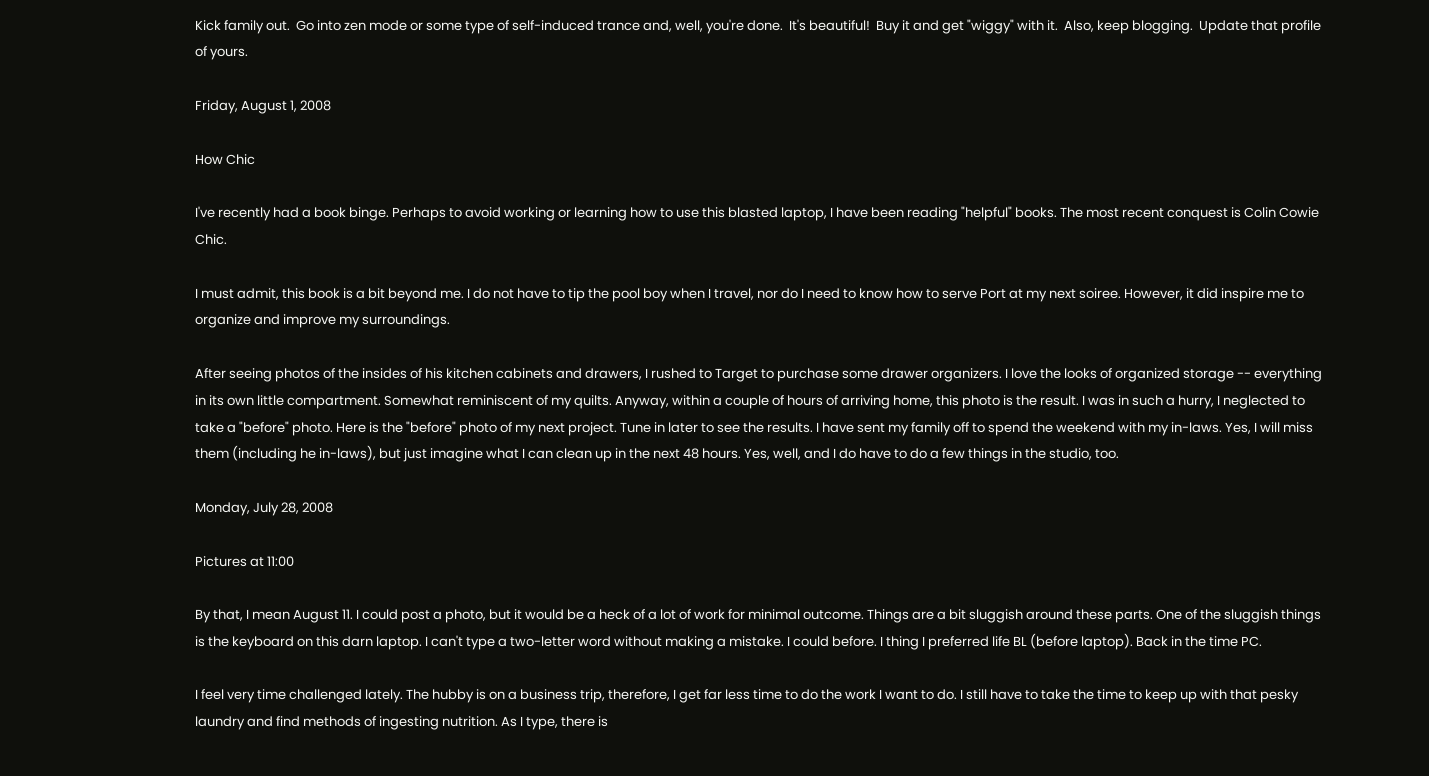Kick family out.  Go into zen mode or some type of self-induced trance and, well, you're done.  It's beautiful!  Buy it and get "wiggy" with it.  Also, keep blogging.  Update that profile of yours.

Friday, August 1, 2008

How Chic

I've recently had a book binge. Perhaps to avoid working or learning how to use this blasted laptop, I have been reading "helpful" books. The most recent conquest is Colin Cowie Chic.

I must admit, this book is a bit beyond me. I do not have to tip the pool boy when I travel, nor do I need to know how to serve Port at my next soiree. However, it did inspire me to organize and improve my surroundings.

After seeing photos of the insides of his kitchen cabinets and drawers, I rushed to Target to purchase some drawer organizers. I love the looks of organized storage -- everything in its own little compartment. Somewhat reminiscent of my quilts. Anyway, within a couple of hours of arriving home, this photo is the result. I was in such a hurry, I neglected to take a "before" photo. Here is the "before" photo of my next project. Tune in later to see the results. I have sent my family off to spend the weekend with my in-laws. Yes, I will miss them (including he in-laws), but just imagine what I can clean up in the next 48 hours. Yes, well, and I do have to do a few things in the studio, too.

Monday, July 28, 2008

Pictures at 11:00

By that, I mean August 11. I could post a photo, but it would be a heck of a lot of work for minimal outcome. Things are a bit sluggish around these parts. One of the sluggish things is the keyboard on this darn laptop. I can't type a two-letter word without making a mistake. I could before. I thing I preferred life BL (before laptop). Back in the time PC.

I feel very time challenged lately. The hubby is on a business trip, therefore, I get far less time to do the work I want to do. I still have to take the time to keep up with that pesky laundry and find methods of ingesting nutrition. As I type, there is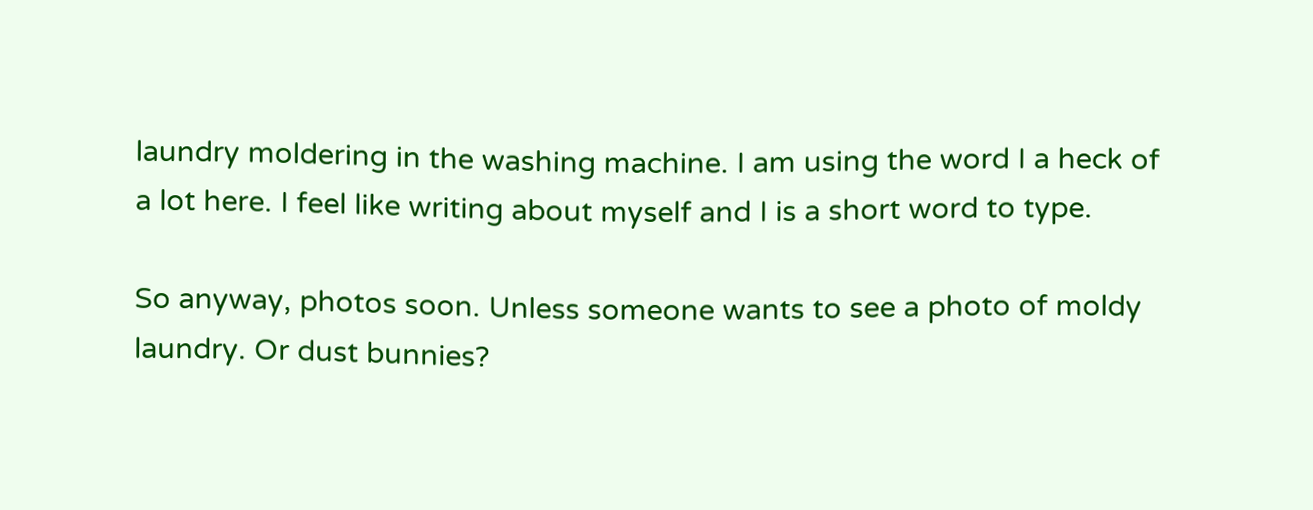laundry moldering in the washing machine. I am using the word I a heck of a lot here. I feel like writing about myself and I is a short word to type.

So anyway, photos soon. Unless someone wants to see a photo of moldy laundry. Or dust bunnies?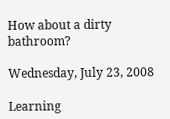How about a dirty bathroom?

Wednesday, July 23, 2008

Learning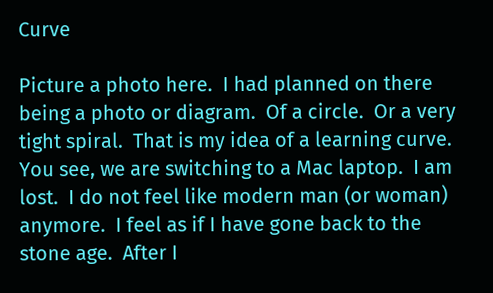Curve

Picture a photo here.  I had planned on there being a photo or diagram.  Of a circle.  Or a very tight spiral.  That is my idea of a learning curve.  You see, we are switching to a Mac laptop.  I am lost.  I do not feel like modern man (or woman) anymore.  I feel as if I have gone back to the stone age.  After I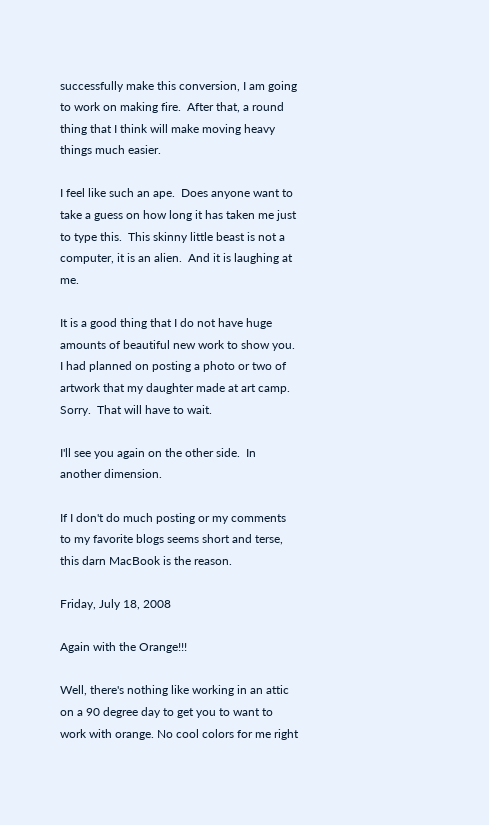successfully make this conversion, I am going to work on making fire.  After that, a round thing that I think will make moving heavy things much easier.

I feel like such an ape.  Does anyone want to take a guess on how long it has taken me just to type this.  This skinny little beast is not a computer, it is an alien.  And it is laughing at me.

It is a good thing that I do not have huge amounts of beautiful new work to show you.  I had planned on posting a photo or two of artwork that my daughter made at art camp.  Sorry.  That will have to wait.

I'll see you again on the other side.  In another dimension.

If I don't do much posting or my comments to my favorite blogs seems short and terse, this darn MacBook is the reason.

Friday, July 18, 2008

Again with the Orange!!!

Well, there's nothing like working in an attic on a 90 degree day to get you to want to work with orange. No cool colors for me right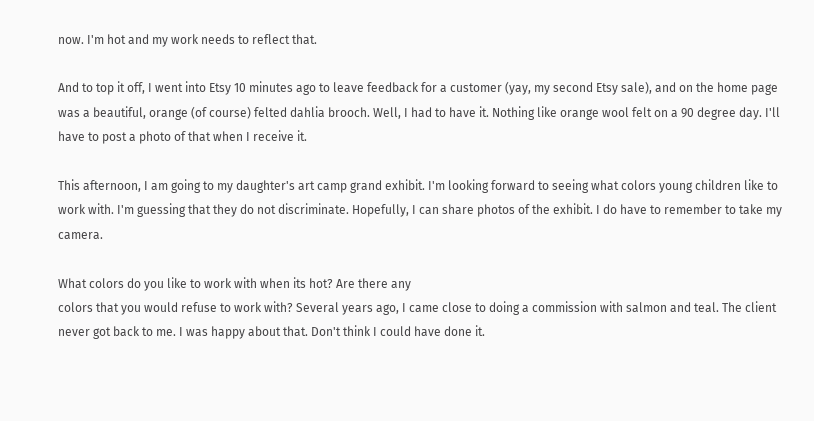now. I'm hot and my work needs to reflect that.

And to top it off, I went into Etsy 10 minutes ago to leave feedback for a customer (yay, my second Etsy sale), and on the home page was a beautiful, orange (of course) felted dahlia brooch. Well, I had to have it. Nothing like orange wool felt on a 90 degree day. I'll have to post a photo of that when I receive it.

This afternoon, I am going to my daughter's art camp grand exhibit. I'm looking forward to seeing what colors young children like to work with. I'm guessing that they do not discriminate. Hopefully, I can share photos of the exhibit. I do have to remember to take my camera.

What colors do you like to work with when its hot? Are there any
colors that you would refuse to work with? Several years ago, I came close to doing a commission with salmon and teal. The client never got back to me. I was happy about that. Don't think I could have done it.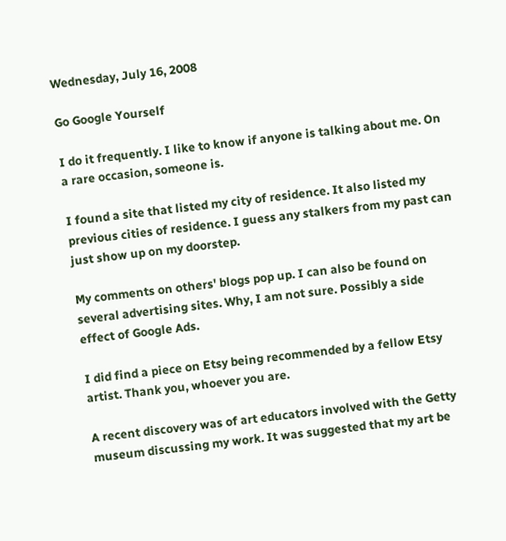Wednesday, July 16, 2008

Go Google Yourself

I do it frequently. I like to know if anyone is talking about me. On a rare occasion, someone is.

I found a site that listed my city of residence. It also listed my previous cities of residence. I guess any stalkers from my past can just show up on my doorstep.

My comments on others' blogs pop up. I can also be found on several advertising sites. Why, I am not sure. Possibly a side effect of Google Ads.

I did find a piece on Etsy being recommended by a fellow Etsy artist. Thank you, whoever you are.

A recent discovery was of art educators involved with the Getty museum discussing my work. It was suggested that my art be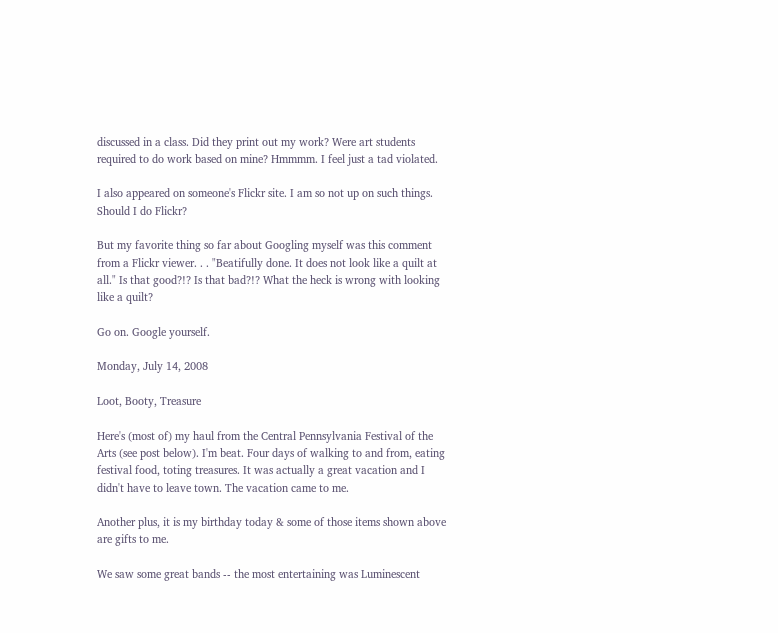discussed in a class. Did they print out my work? Were art students required to do work based on mine? Hmmmm. I feel just a tad violated.

I also appeared on someone's Flickr site. I am so not up on such things. Should I do Flickr?

But my favorite thing so far about Googling myself was this comment from a Flickr viewer. . . "Beatifully done. It does not look like a quilt at all." Is that good?!? Is that bad?!? What the heck is wrong with looking like a quilt?

Go on. Google yourself.

Monday, July 14, 2008

Loot, Booty, Treasure

Here's (most of) my haul from the Central Pennsylvania Festival of the Arts (see post below). I'm beat. Four days of walking to and from, eating festival food, toting treasures. It was actually a great vacation and I didn't have to leave town. The vacation came to me.

Another plus, it is my birthday today & some of those items shown above are gifts to me.

We saw some great bands -- the most entertaining was Luminescent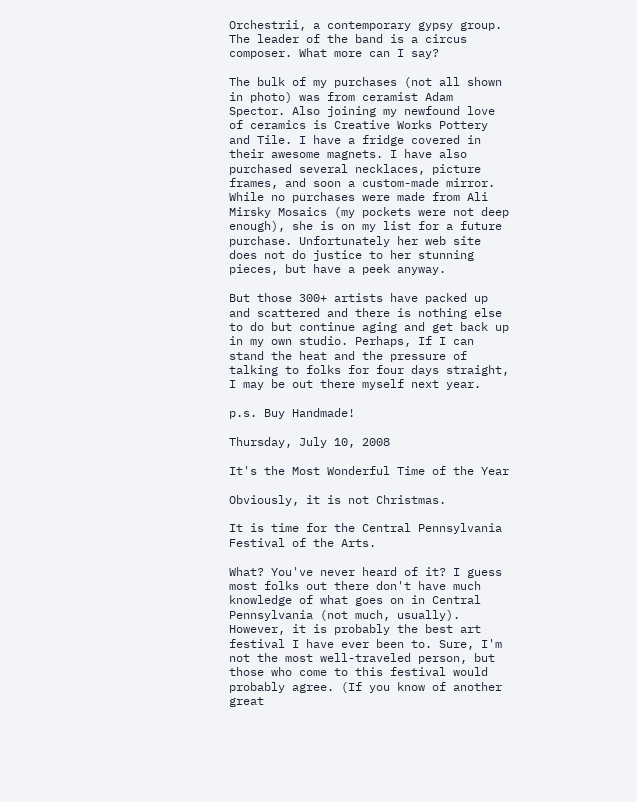Orchestrii, a contemporary gypsy group. The leader of the band is a circus composer. What more can I say?

The bulk of my purchases (not all shown in photo) was from ceramist Adam Spector. Also joining my newfound love of ceramics is Creative Works Pottery and Tile. I have a fridge covered in their awesome magnets. I have also purchased several necklaces, picture frames, and soon a custom-made mirror. While no purchases were made from Ali Mirsky Mosaics (my pockets were not deep enough), she is on my list for a future purchase. Unfortunately her web site does not do justice to her stunning pieces, but have a peek anyway.

But those 300+ artists have packed up and scattered and there is nothing else to do but continue aging and get back up in my own studio. Perhaps, If I can stand the heat and the pressure of talking to folks for four days straight, I may be out there myself next year.

p.s. Buy Handmade!

Thursday, July 10, 2008

It's the Most Wonderful Time of the Year

Obviously, it is not Christmas.

It is time for the Central Pennsylvania Festival of the Arts.

What? You've never heard of it? I guess most folks out there don't have much knowledge of what goes on in Central Pennsylvania (not much, usually). However, it is probably the best art festival I have ever been to. Sure, I'm not the most well-traveled person, but those who come to this festival would probably agree. (If you know of another great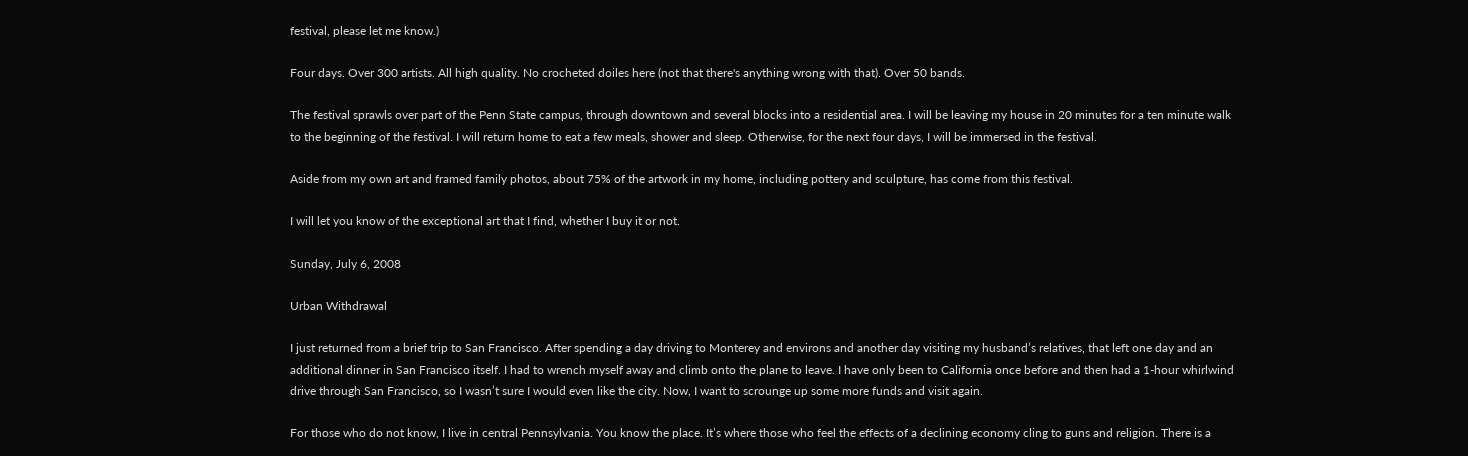festival, please let me know.)

Four days. Over 300 artists. All high quality. No crocheted doiles here (not that there's anything wrong with that). Over 50 bands.

The festival sprawls over part of the Penn State campus, through downtown and several blocks into a residential area. I will be leaving my house in 20 minutes for a ten minute walk to the beginning of the festival. I will return home to eat a few meals, shower and sleep. Otherwise, for the next four days, I will be immersed in the festival.

Aside from my own art and framed family photos, about 75% of the artwork in my home, including pottery and sculpture, has come from this festival.

I will let you know of the exceptional art that I find, whether I buy it or not.

Sunday, July 6, 2008

Urban Withdrawal

I just returned from a brief trip to San Francisco. After spending a day driving to Monterey and environs and another day visiting my husband’s relatives, that left one day and an additional dinner in San Francisco itself. I had to wrench myself away and climb onto the plane to leave. I have only been to California once before and then had a 1-hour whirlwind drive through San Francisco, so I wasn’t sure I would even like the city. Now, I want to scrounge up some more funds and visit again.

For those who do not know, I live in central Pennsylvania. You know the place. It’s where those who feel the effects of a declining economy cling to guns and religion. There is a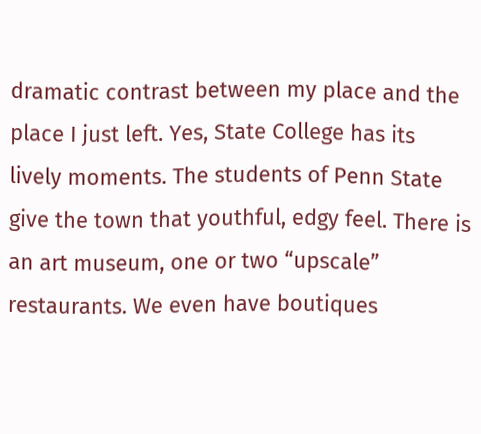dramatic contrast between my place and the place I just left. Yes, State College has its lively moments. The students of Penn State give the town that youthful, edgy feel. There is an art museum, one or two “upscale” restaurants. We even have boutiques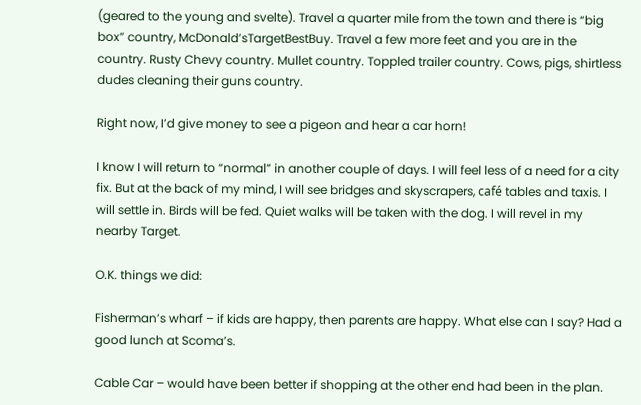(geared to the young and svelte). Travel a quarter mile from the town and there is “big box” country, McDonald’sTargetBestBuy. Travel a few more feet and you are in the country. Rusty Chevy country. Mullet country. Toppled trailer country. Cows, pigs, shirtless dudes cleaning their guns country.

Right now, I’d give money to see a pigeon and hear a car horn!

I know I will return to “normal” in another couple of days. I will feel less of a need for a city fix. But at the back of my mind, I will see bridges and skyscrapers, café tables and taxis. I will settle in. Birds will be fed. Quiet walks will be taken with the dog. I will revel in my nearby Target.

O.K. things we did:

Fisherman’s wharf – if kids are happy, then parents are happy. What else can I say? Had a good lunch at Scoma’s.

Cable Car – would have been better if shopping at the other end had been in the plan.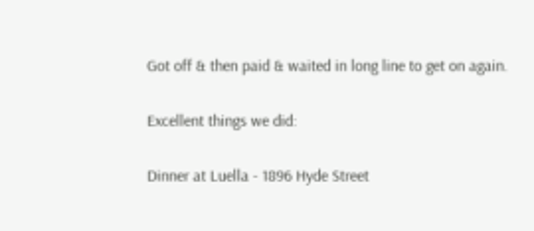Got off & then paid & waited in long line to get on again.

Excellent things we did:

Dinner at Luella - 1896 Hyde Street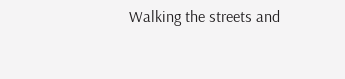Walking the streets and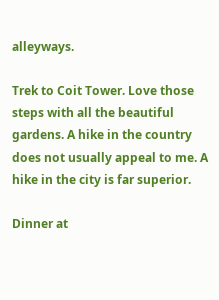alleyways.

Trek to Coit Tower. Love those steps with all the beautiful gardens. A hike in the country does not usually appeal to me. A hike in the city is far superior.

Dinner at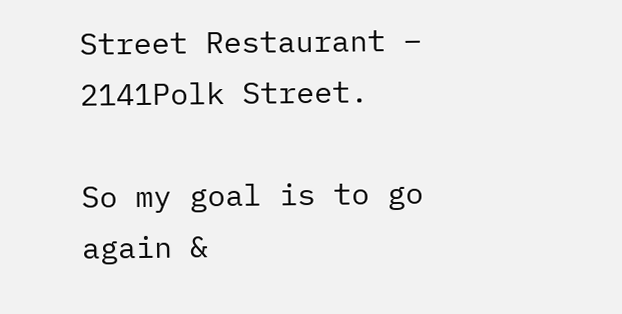Street Restaurant – 2141Polk Street.

So my goal is to go again &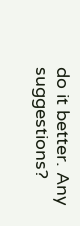do it better. Any suggestions?